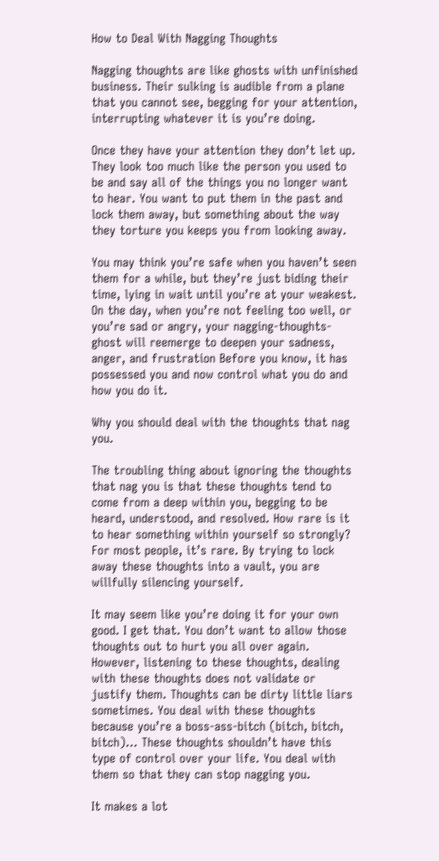How to Deal With Nagging Thoughts

Nagging thoughts are like ghosts with unfinished business. Their sulking is audible from a plane that you cannot see, begging for your attention, interrupting whatever it is you’re doing.

Once they have your attention they don’t let up. They look too much like the person you used to be and say all of the things you no longer want to hear. You want to put them in the past and lock them away, but something about the way they torture you keeps you from looking away.

You may think you’re safe when you haven’t seen them for a while, but they’re just biding their time, lying in wait until you’re at your weakest. On the day, when you’re not feeling too well, or you’re sad or angry, your nagging-thoughts-ghost will reemerge to deepen your sadness, anger, and frustration Before you know, it has possessed you and now control what you do and how you do it.

Why you should deal with the thoughts that nag you.

The troubling thing about ignoring the thoughts that nag you is that these thoughts tend to come from a deep within you, begging to be heard, understood, and resolved. How rare is it to hear something within yourself so strongly? For most people, it’s rare. By trying to lock away these thoughts into a vault, you are willfully silencing yourself.

It may seem like you’re doing it for your own good. I get that. You don’t want to allow those thoughts out to hurt you all over again. However, listening to these thoughts, dealing with these thoughts does not validate or justify them. Thoughts can be dirty little liars sometimes. You deal with these thoughts because you’re a boss-ass-bitch (bitch, bitch, bitch)… These thoughts shouldn’t have this type of control over your life. You deal with them so that they can stop nagging you.

It makes a lot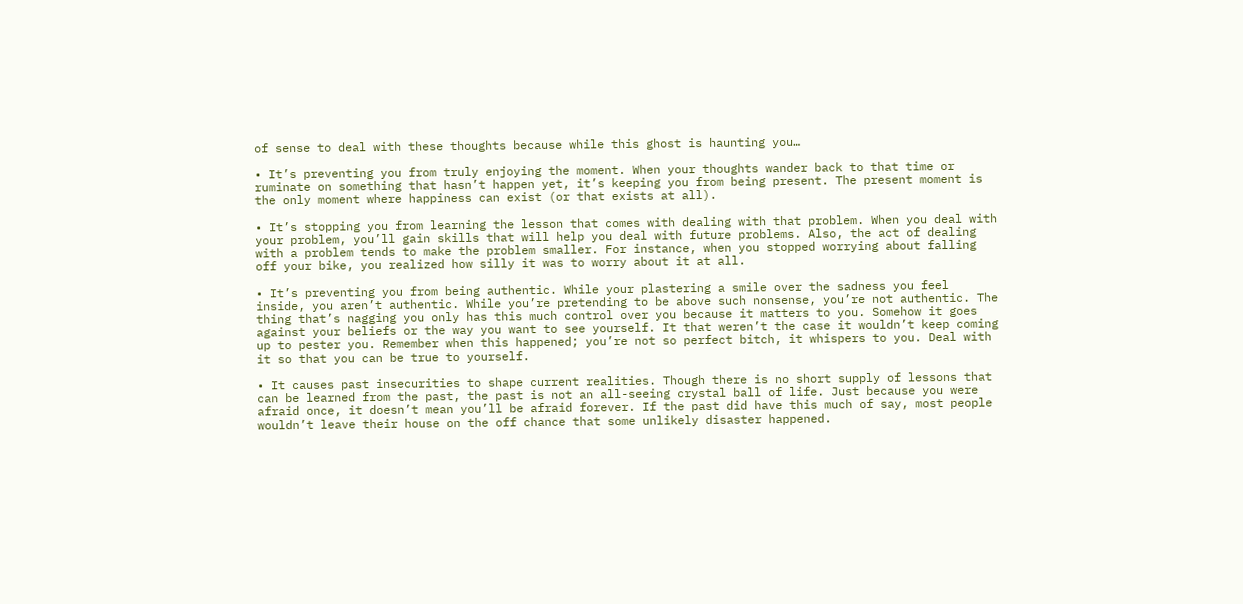of sense to deal with these thoughts because while this ghost is haunting you…

• It’s preventing you from truly enjoying the moment. When your thoughts wander back to that time or ruminate on something that hasn’t happen yet, it’s keeping you from being present. The present moment is the only moment where happiness can exist (or that exists at all).

• It’s stopping you from learning the lesson that comes with dealing with that problem. When you deal with your problem, you’ll gain skills that will help you deal with future problems. Also, the act of dealing with a problem tends to make the problem smaller. For instance, when you stopped worrying about falling off your bike, you realized how silly it was to worry about it at all.

• It’s preventing you from being authentic. While your plastering a smile over the sadness you feel inside, you aren’t authentic. While you’re pretending to be above such nonsense, you’re not authentic. The thing that’s nagging you only has this much control over you because it matters to you. Somehow it goes against your beliefs or the way you want to see yourself. It that weren’t the case it wouldn’t keep coming up to pester you. Remember when this happened; you’re not so perfect bitch, it whispers to you. Deal with it so that you can be true to yourself.

• It causes past insecurities to shape current realities. Though there is no short supply of lessons that can be learned from the past, the past is not an all-seeing crystal ball of life. Just because you were afraid once, it doesn’t mean you’ll be afraid forever. If the past did have this much of say, most people wouldn’t leave their house on the off chance that some unlikely disaster happened.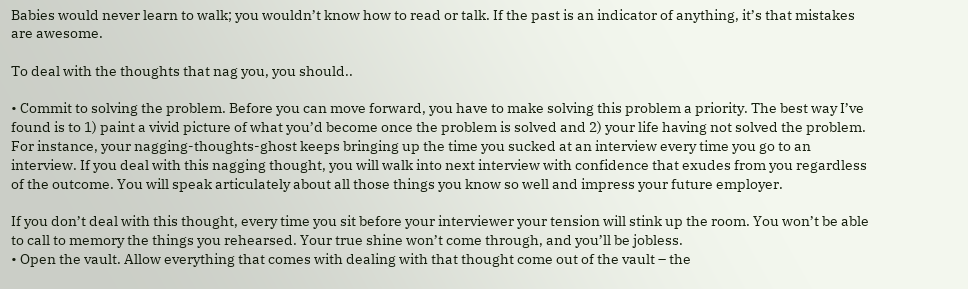Babies would never learn to walk; you wouldn’t know how to read or talk. If the past is an indicator of anything, it’s that mistakes are awesome.

To deal with the thoughts that nag you, you should..

• Commit to solving the problem. Before you can move forward, you have to make solving this problem a priority. The best way I’ve found is to 1) paint a vivid picture of what you’d become once the problem is solved and 2) your life having not solved the problem. For instance, your nagging-thoughts-ghost keeps bringing up the time you sucked at an interview every time you go to an interview. If you deal with this nagging thought, you will walk into next interview with confidence that exudes from you regardless of the outcome. You will speak articulately about all those things you know so well and impress your future employer.

If you don’t deal with this thought, every time you sit before your interviewer your tension will stink up the room. You won’t be able to call to memory the things you rehearsed. Your true shine won’t come through, and you’ll be jobless.
• Open the vault. Allow everything that comes with dealing with that thought come out of the vault – the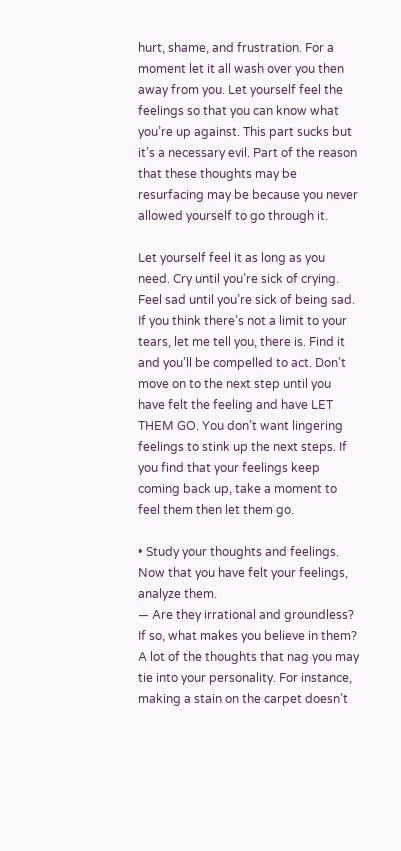hurt, shame, and frustration. For a moment let it all wash over you then away from you. Let yourself feel the feelings so that you can know what you’re up against. This part sucks but it’s a necessary evil. Part of the reason that these thoughts may be resurfacing may be because you never allowed yourself to go through it.

Let yourself feel it as long as you need. Cry until you’re sick of crying. Feel sad until you’re sick of being sad. If you think there’s not a limit to your tears, let me tell you, there is. Find it and you’ll be compelled to act. Don’t move on to the next step until you have felt the feeling and have LET THEM GO. You don’t want lingering feelings to stink up the next steps. If you find that your feelings keep coming back up, take a moment to feel them then let them go.

• Study your thoughts and feelings. Now that you have felt your feelings, analyze them.
— Are they irrational and groundless? If so, what makes you believe in them? A lot of the thoughts that nag you may tie into your personality. For instance, making a stain on the carpet doesn’t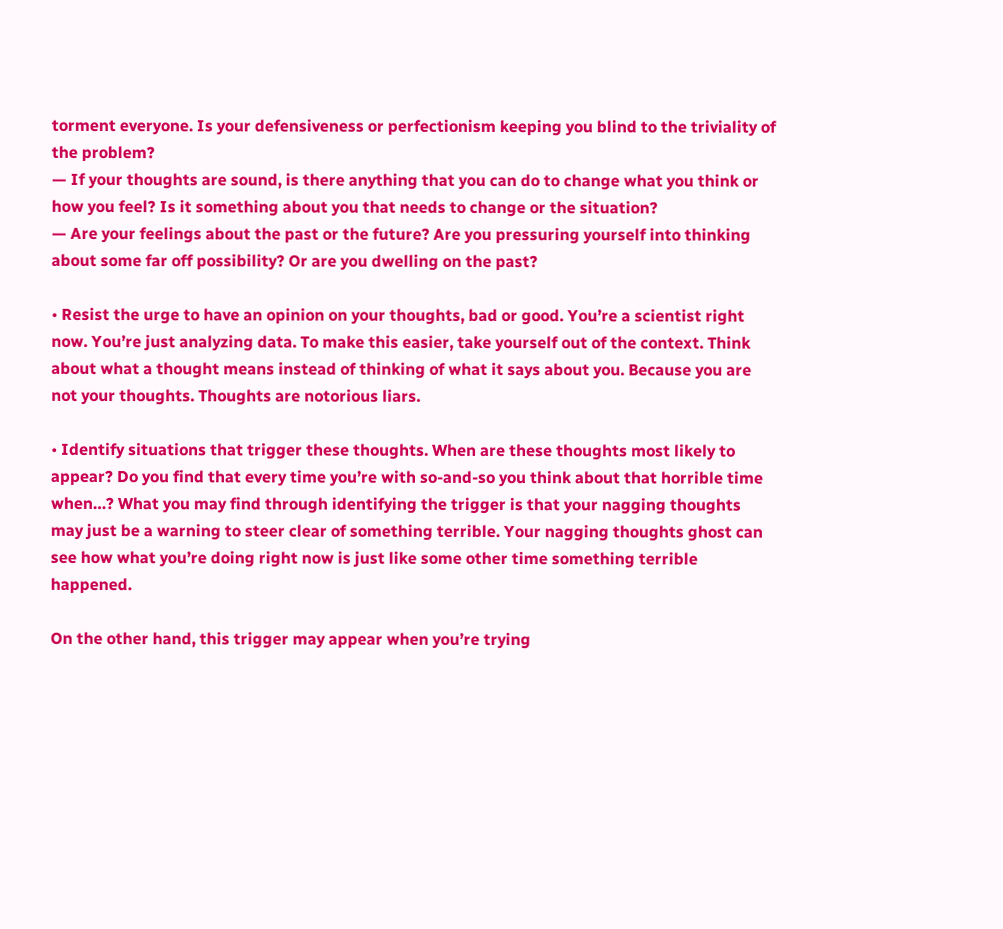torment everyone. Is your defensiveness or perfectionism keeping you blind to the triviality of the problem?
— If your thoughts are sound, is there anything that you can do to change what you think or how you feel? Is it something about you that needs to change or the situation?
— Are your feelings about the past or the future? Are you pressuring yourself into thinking about some far off possibility? Or are you dwelling on the past?

• Resist the urge to have an opinion on your thoughts, bad or good. You’re a scientist right now. You’re just analyzing data. To make this easier, take yourself out of the context. Think about what a thought means instead of thinking of what it says about you. Because you are not your thoughts. Thoughts are notorious liars.

• Identify situations that trigger these thoughts. When are these thoughts most likely to appear? Do you find that every time you’re with so-and-so you think about that horrible time when…? What you may find through identifying the trigger is that your nagging thoughts may just be a warning to steer clear of something terrible. Your nagging thoughts ghost can see how what you’re doing right now is just like some other time something terrible happened.

On the other hand, this trigger may appear when you’re trying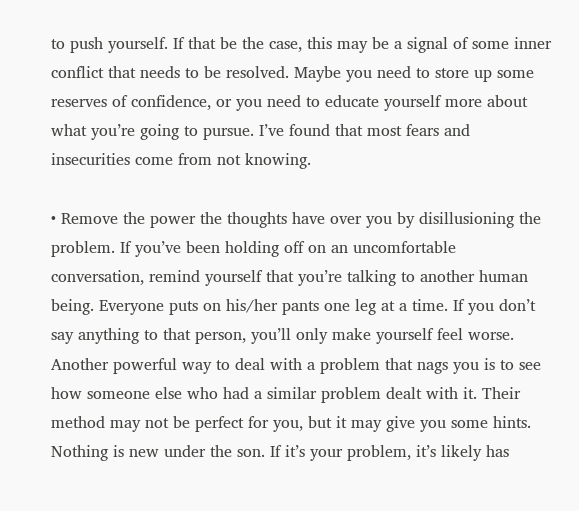to push yourself. If that be the case, this may be a signal of some inner conflict that needs to be resolved. Maybe you need to store up some reserves of confidence, or you need to educate yourself more about what you’re going to pursue. I’ve found that most fears and insecurities come from not knowing.

• Remove the power the thoughts have over you by disillusioning the problem. If you’ve been holding off on an uncomfortable conversation, remind yourself that you’re talking to another human being. Everyone puts on his/her pants one leg at a time. If you don’t say anything to that person, you’ll only make yourself feel worse. Another powerful way to deal with a problem that nags you is to see how someone else who had a similar problem dealt with it. Their method may not be perfect for you, but it may give you some hints. Nothing is new under the son. If it’s your problem, it’s likely has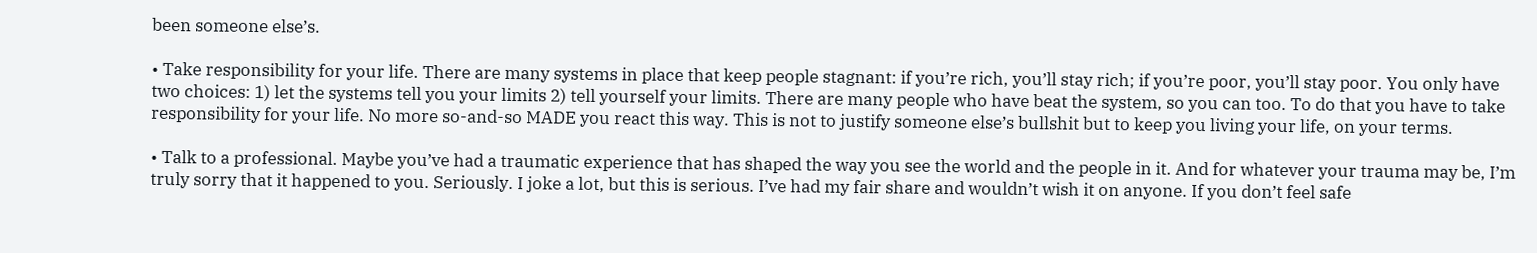been someone else’s.

• Take responsibility for your life. There are many systems in place that keep people stagnant: if you’re rich, you’ll stay rich; if you’re poor, you’ll stay poor. You only have two choices: 1) let the systems tell you your limits 2) tell yourself your limits. There are many people who have beat the system, so you can too. To do that you have to take responsibility for your life. No more so-and-so MADE you react this way. This is not to justify someone else’s bullshit but to keep you living your life, on your terms.

• Talk to a professional. Maybe you’ve had a traumatic experience that has shaped the way you see the world and the people in it. And for whatever your trauma may be, I’m truly sorry that it happened to you. Seriously. I joke a lot, but this is serious. I’ve had my fair share and wouldn’t wish it on anyone. If you don’t feel safe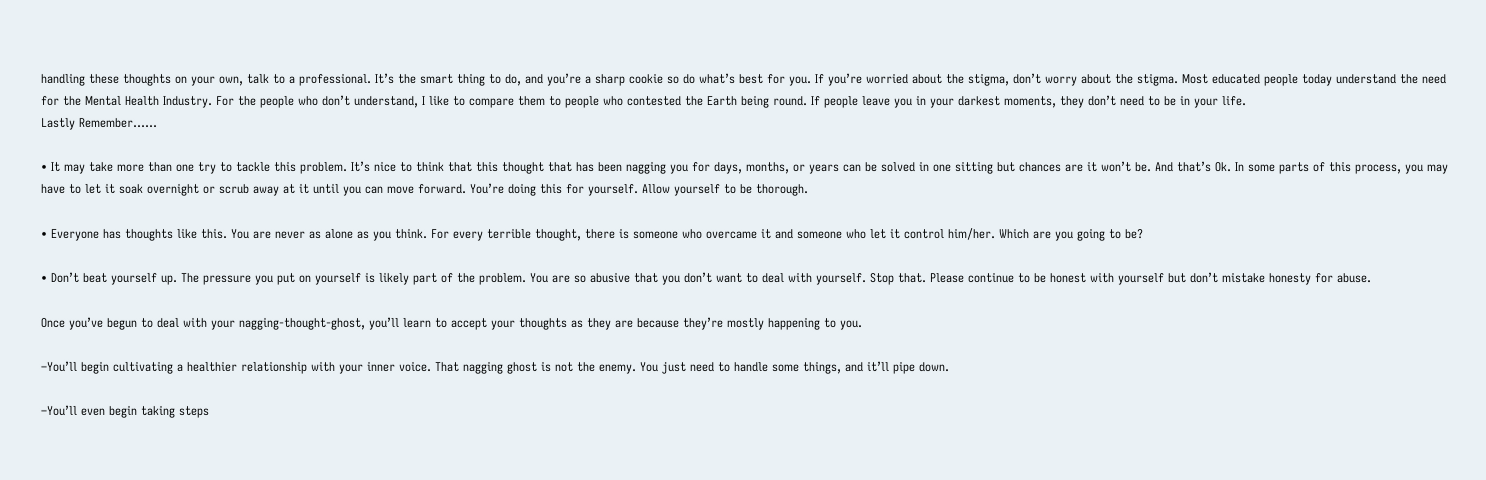handling these thoughts on your own, talk to a professional. It’s the smart thing to do, and you’re a sharp cookie so do what’s best for you. If you’re worried about the stigma, don’t worry about the stigma. Most educated people today understand the need for the Mental Health Industry. For the people who don’t understand, I like to compare them to people who contested the Earth being round. If people leave you in your darkest moments, they don’t need to be in your life.
Lastly Remember……

• It may take more than one try to tackle this problem. It’s nice to think that this thought that has been nagging you for days, months, or years can be solved in one sitting but chances are it won’t be. And that’s Ok. In some parts of this process, you may have to let it soak overnight or scrub away at it until you can move forward. You’re doing this for yourself. Allow yourself to be thorough.

• Everyone has thoughts like this. You are never as alone as you think. For every terrible thought, there is someone who overcame it and someone who let it control him/her. Which are you going to be?

• Don’t beat yourself up. The pressure you put on yourself is likely part of the problem. You are so abusive that you don’t want to deal with yourself. Stop that. Please continue to be honest with yourself but don’t mistake honesty for abuse.

Once you’ve begun to deal with your nagging-thought-ghost, you’ll learn to accept your thoughts as they are because they’re mostly happening to you.

–You’ll begin cultivating a healthier relationship with your inner voice. That nagging ghost is not the enemy. You just need to handle some things, and it’ll pipe down.

–You’ll even begin taking steps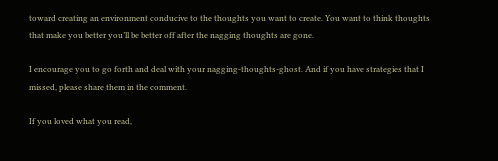toward creating an environment conducive to the thoughts you want to create. You want to think thoughts that make you better you’ll be better off after the nagging thoughts are gone.

I encourage you to go forth and deal with your nagging-thoughts-ghost. And if you have strategies that I missed, please share them in the comment.

If you loved what you read,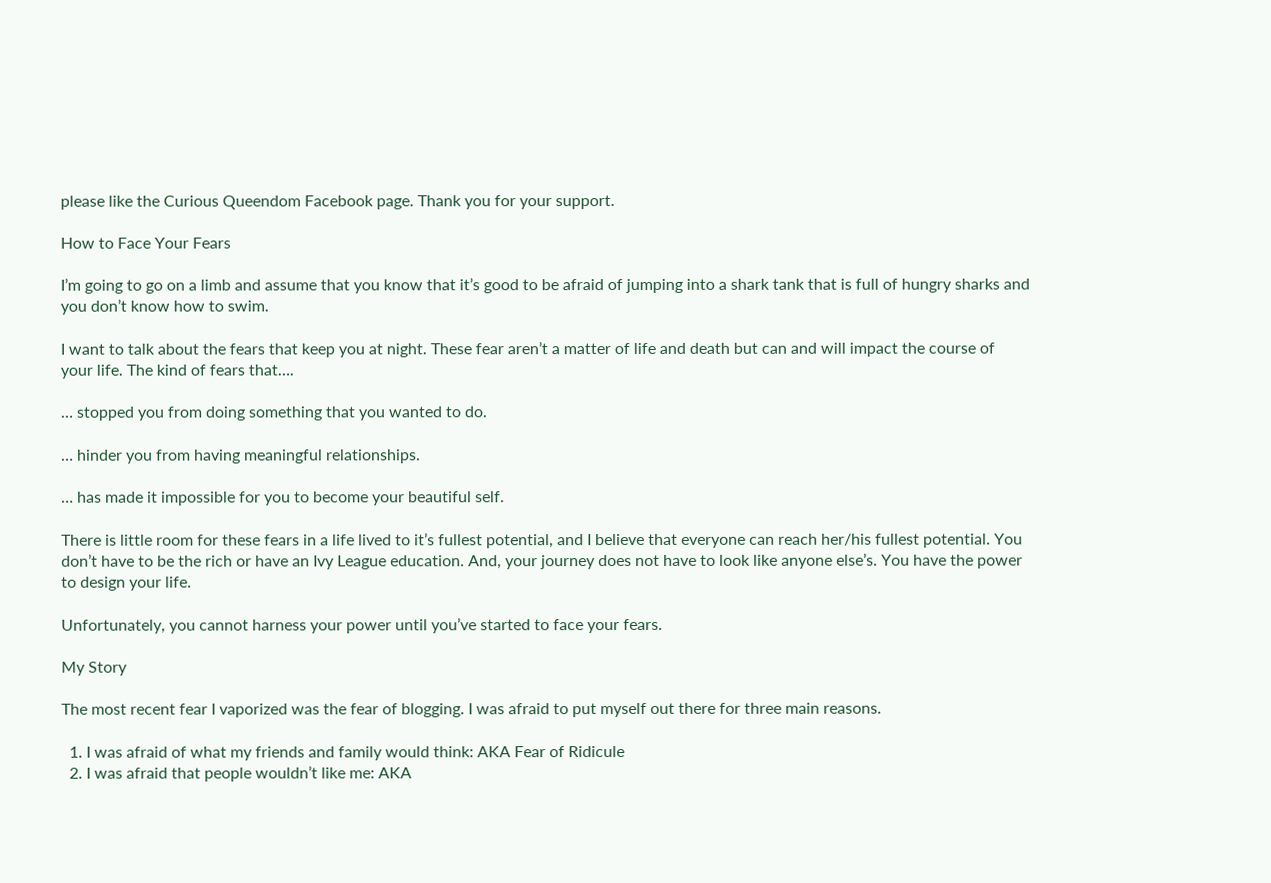please like the Curious Queendom Facebook page. Thank you for your support.

How to Face Your Fears

I’m going to go on a limb and assume that you know that it’s good to be afraid of jumping into a shark tank that is full of hungry sharks and you don’t know how to swim.

I want to talk about the fears that keep you at night. These fear aren’t a matter of life and death but can and will impact the course of your life. The kind of fears that….

… stopped you from doing something that you wanted to do.

… hinder you from having meaningful relationships.

… has made it impossible for you to become your beautiful self.

There is little room for these fears in a life lived to it’s fullest potential, and I believe that everyone can reach her/his fullest potential. You don’t have to be the rich or have an Ivy League education. And, your journey does not have to look like anyone else’s. You have the power to design your life.

Unfortunately, you cannot harness your power until you’ve started to face your fears.

My Story

The most recent fear I vaporized was the fear of blogging. I was afraid to put myself out there for three main reasons.

  1. I was afraid of what my friends and family would think: AKA Fear of Ridicule
  2. I was afraid that people wouldn’t like me: AKA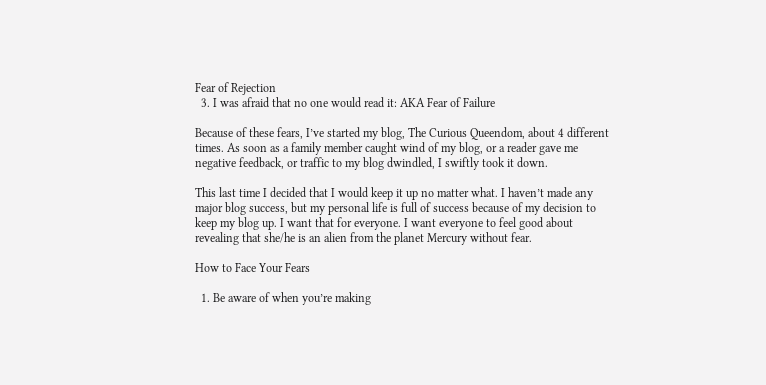Fear of Rejection
  3. I was afraid that no one would read it: AKA Fear of Failure

Because of these fears, I’ve started my blog, The Curious Queendom, about 4 different times. As soon as a family member caught wind of my blog, or a reader gave me negative feedback, or traffic to my blog dwindled, I swiftly took it down.

This last time I decided that I would keep it up no matter what. I haven’t made any major blog success, but my personal life is full of success because of my decision to keep my blog up. I want that for everyone. I want everyone to feel good about revealing that she/he is an alien from the planet Mercury without fear.

How to Face Your Fears

  1. Be aware of when you’re making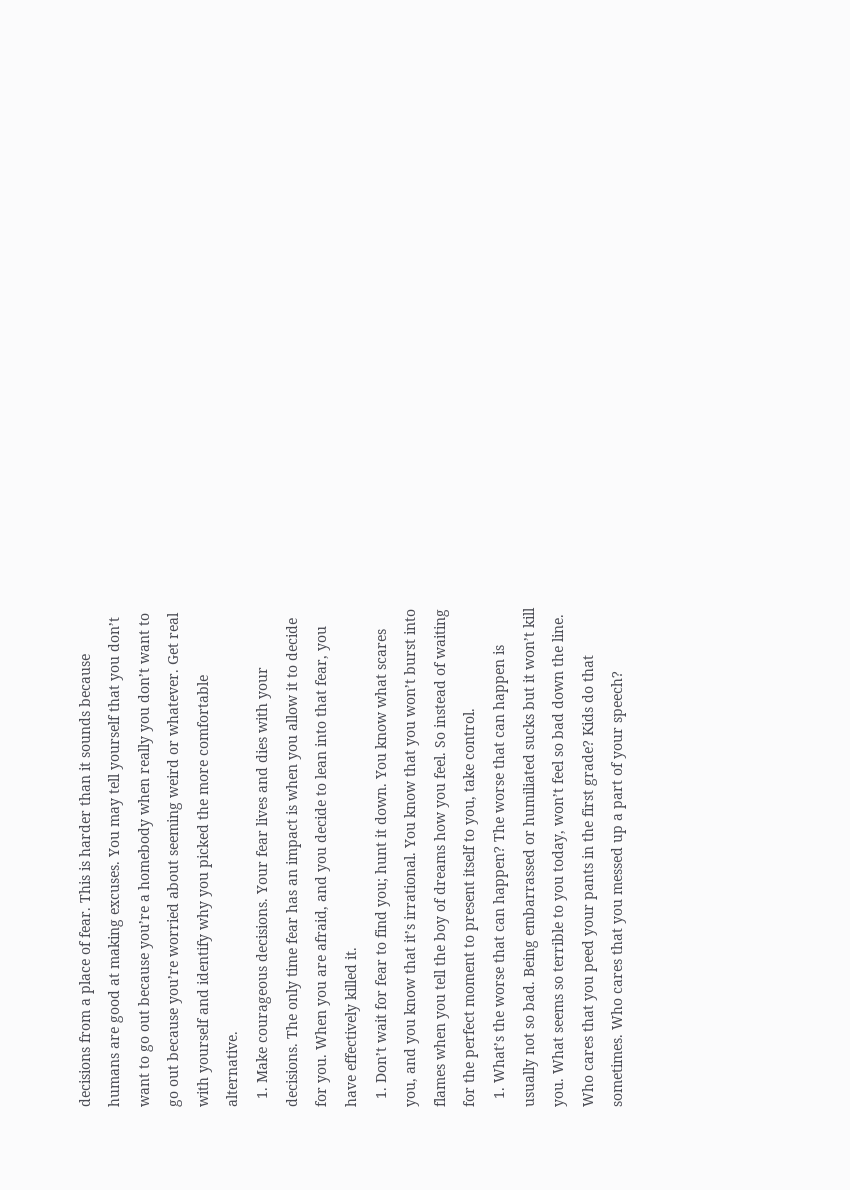decisions from a place of fear. This is harder than it sounds because humans are good at making excuses. You may tell yourself that you don’t want to go out because you’re a homebody when really you don’t want to go out because you’re worried about seeming weird or whatever. Get real with yourself and identify why you picked the more comfortable alternative.
  1. Make courageous decisions. Your fear lives and dies with your decisions. The only time fear has an impact is when you allow it to decide for you. When you are afraid, and you decide to lean into that fear, you have effectively killed it.
  1. Don’t wait for fear to find you; hunt it down. You know what scares you, and you know that it’s irrational. You know that you won’t burst into flames when you tell the boy of dreams how you feel. So instead of waiting for the perfect moment to present itself to you, take control.
  1. What’s the worse that can happen? The worse that can happen is usually not so bad. Being embarrassed or humiliated sucks but it won’t kill you. What seems so terrible to you today, won’t feel so bad down the line. Who cares that you peed your pants in the first grade? Kids do that sometimes. Who cares that you messed up a part of your speech?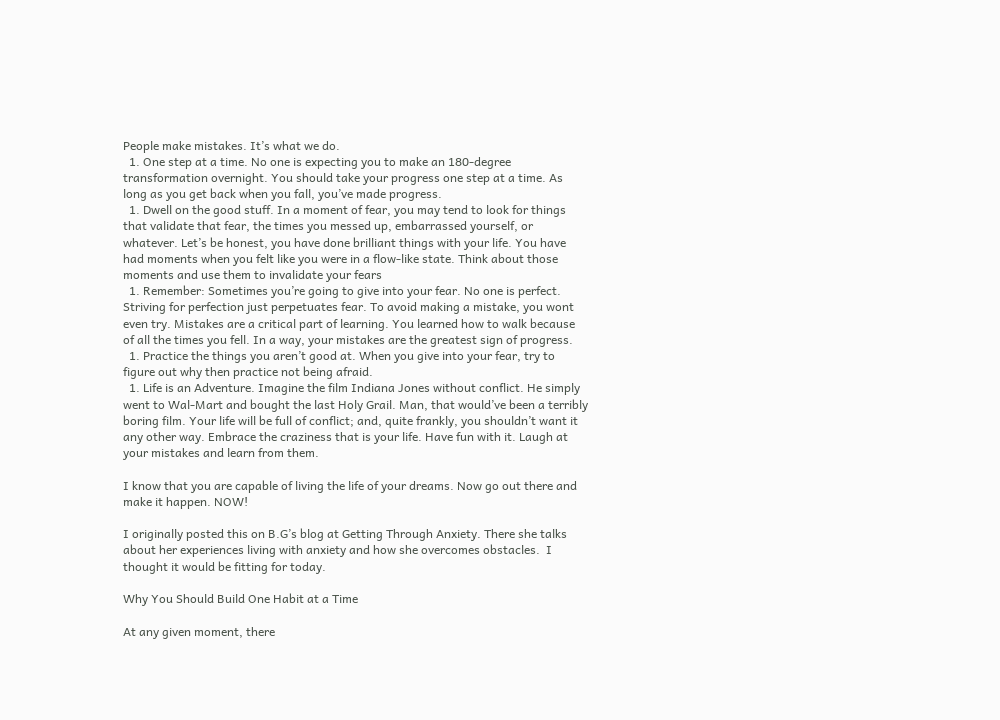People make mistakes. It’s what we do.
  1. One step at a time. No one is expecting you to make an 180-degree transformation overnight. You should take your progress one step at a time. As long as you get back when you fall, you’ve made progress.
  1. Dwell on the good stuff. In a moment of fear, you may tend to look for things that validate that fear, the times you messed up, embarrassed yourself, or whatever. Let’s be honest, you have done brilliant things with your life. You have had moments when you felt like you were in a flow-like state. Think about those moments and use them to invalidate your fears
  1. Remember: Sometimes you’re going to give into your fear. No one is perfect. Striving for perfection just perpetuates fear. To avoid making a mistake, you wont even try. Mistakes are a critical part of learning. You learned how to walk because of all the times you fell. In a way, your mistakes are the greatest sign of progress.
  1. Practice the things you aren’t good at. When you give into your fear, try to figure out why then practice not being afraid.
  1. Life is an Adventure. Imagine the film Indiana Jones without conflict. He simply went to Wal-Mart and bought the last Holy Grail. Man, that would’ve been a terribly boring film. Your life will be full of conflict; and, quite frankly, you shouldn’t want it any other way. Embrace the craziness that is your life. Have fun with it. Laugh at your mistakes and learn from them.

I know that you are capable of living the life of your dreams. Now go out there and make it happen. NOW!

I originally posted this on B.G’s blog at Getting Through Anxiety. There she talks about her experiences living with anxiety and how she overcomes obstacles.  I thought it would be fitting for today.

Why You Should Build One Habit at a Time

At any given moment, there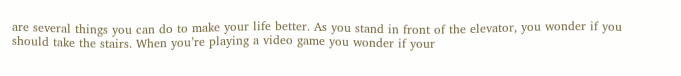are several things you can do to make your life better. As you stand in front of the elevator, you wonder if you should take the stairs. When you’re playing a video game you wonder if your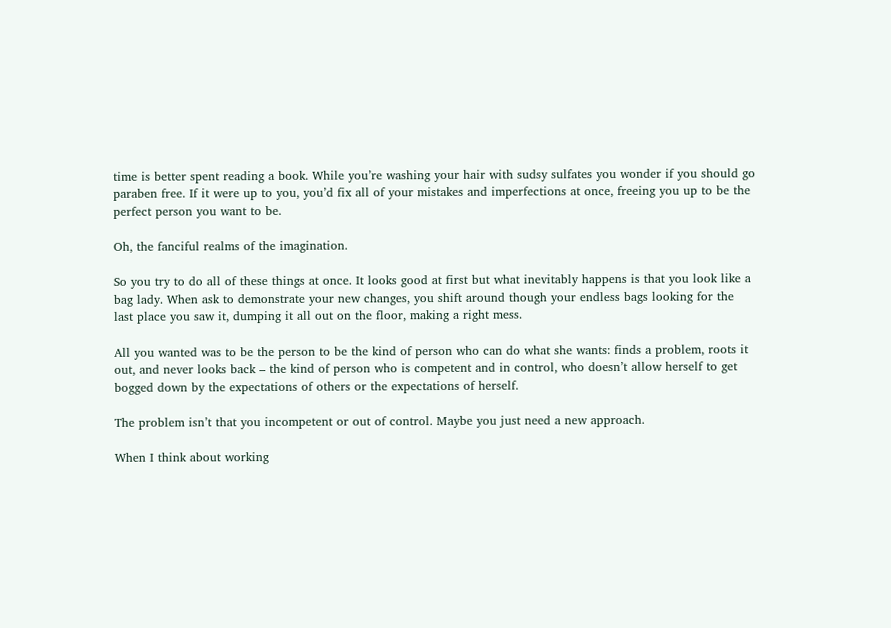time is better spent reading a book. While you’re washing your hair with sudsy sulfates you wonder if you should go paraben free. If it were up to you, you’d fix all of your mistakes and imperfections at once, freeing you up to be the perfect person you want to be.

Oh, the fanciful realms of the imagination.

So you try to do all of these things at once. It looks good at first but what inevitably happens is that you look like a bag lady. When ask to demonstrate your new changes, you shift around though your endless bags looking for the last place you saw it, dumping it all out on the floor, making a right mess.

All you wanted was to be the person to be the kind of person who can do what she wants: finds a problem, roots it out, and never looks back – the kind of person who is competent and in control, who doesn’t allow herself to get bogged down by the expectations of others or the expectations of herself.

The problem isn’t that you incompetent or out of control. Maybe you just need a new approach.

When I think about working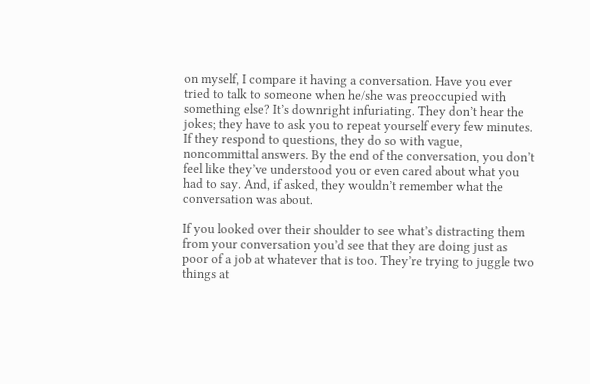on myself, I compare it having a conversation. Have you ever tried to talk to someone when he/she was preoccupied with something else? It’s downright infuriating. They don’t hear the jokes; they have to ask you to repeat yourself every few minutes. If they respond to questions, they do so with vague, noncommittal answers. By the end of the conversation, you don’t feel like they’ve understood you or even cared about what you had to say. And, if asked, they wouldn’t remember what the conversation was about.

If you looked over their shoulder to see what’s distracting them from your conversation you’d see that they are doing just as poor of a job at whatever that is too. They’re trying to juggle two things at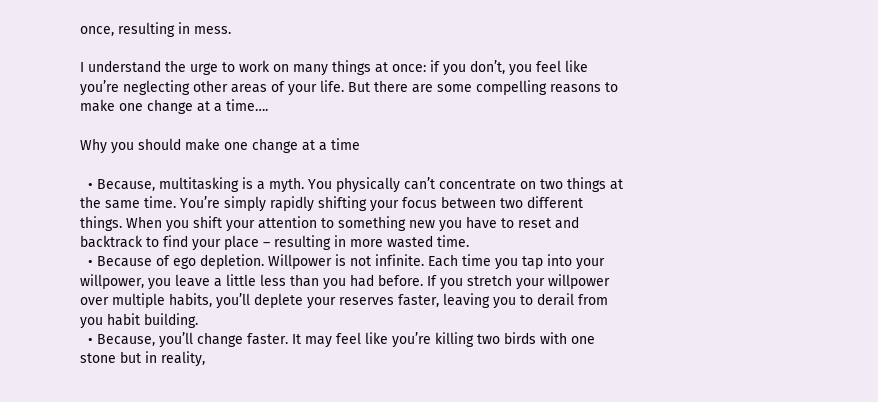once, resulting in mess.

I understand the urge to work on many things at once: if you don’t, you feel like you’re neglecting other areas of your life. But there are some compelling reasons to make one change at a time….

Why you should make one change at a time

  • Because, multitasking is a myth. You physically can’t concentrate on two things at the same time. You’re simply rapidly shifting your focus between two different things. When you shift your attention to something new you have to reset and backtrack to find your place – resulting in more wasted time.
  • Because of ego depletion. Willpower is not infinite. Each time you tap into your willpower, you leave a little less than you had before. If you stretch your willpower over multiple habits, you’ll deplete your reserves faster, leaving you to derail from you habit building.
  • Because, you’ll change faster. It may feel like you’re killing two birds with one stone but in reality,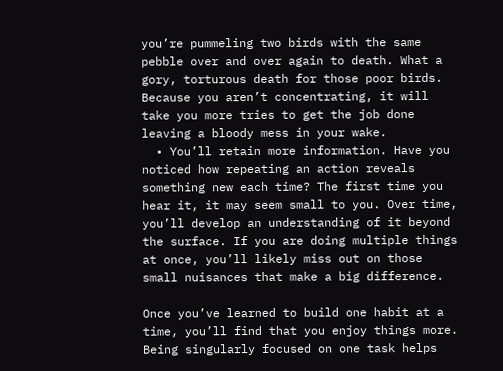you’re pummeling two birds with the same pebble over and over again to death. What a gory, torturous death for those poor birds. Because you aren’t concentrating, it will take you more tries to get the job done leaving a bloody mess in your wake.
  • You’ll retain more information. Have you noticed how repeating an action reveals something new each time? The first time you hear it, it may seem small to you. Over time, you’ll develop an understanding of it beyond the surface. If you are doing multiple things at once, you’ll likely miss out on those small nuisances that make a big difference.

Once you’ve learned to build one habit at a time, you’ll find that you enjoy things more. Being singularly focused on one task helps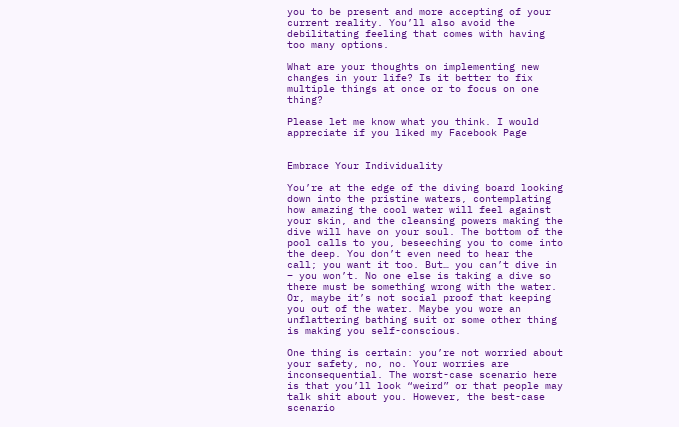you to be present and more accepting of your current reality. You’ll also avoid the debilitating feeling that comes with having too many options.

What are your thoughts on implementing new changes in your life? Is it better to fix multiple things at once or to focus on one thing?

Please let me know what you think. I would appreciate if you liked my Facebook Page


Embrace Your Individuality

You’re at the edge of the diving board looking down into the pristine waters, contemplating how amazing the cool water will feel against your skin, and the cleansing powers making the dive will have on your soul. The bottom of the pool calls to you, beseeching you to come into the deep. You don’t even need to hear the call; you want it too. But… you can’t dive in – you won’t. No one else is taking a dive so there must be something wrong with the water. Or, maybe it’s not social proof that keeping you out of the water. Maybe you wore an unflattering bathing suit or some other thing is making you self-conscious.

One thing is certain: you’re not worried about your safety, no, no. Your worries are inconsequential. The worst-case scenario here is that you’ll look “weird” or that people may talk shit about you. However, the best-case scenario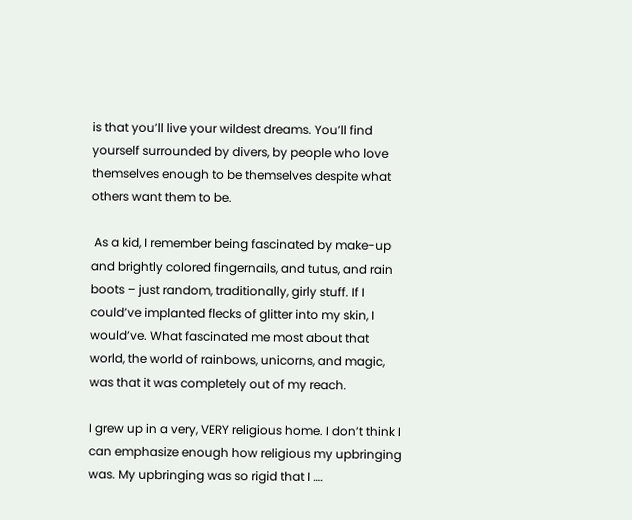is that you’ll live your wildest dreams. You’ll find yourself surrounded by divers, by people who love themselves enough to be themselves despite what others want them to be.

 As a kid, I remember being fascinated by make-up and brightly colored fingernails, and tutus, and rain boots – just random, traditionally, girly stuff. If I could’ve implanted flecks of glitter into my skin, I would’ve. What fascinated me most about that world, the world of rainbows, unicorns, and magic, was that it was completely out of my reach.

I grew up in a very, VERY religious home. I don’t think I can emphasize enough how religious my upbringing was. My upbringing was so rigid that I ….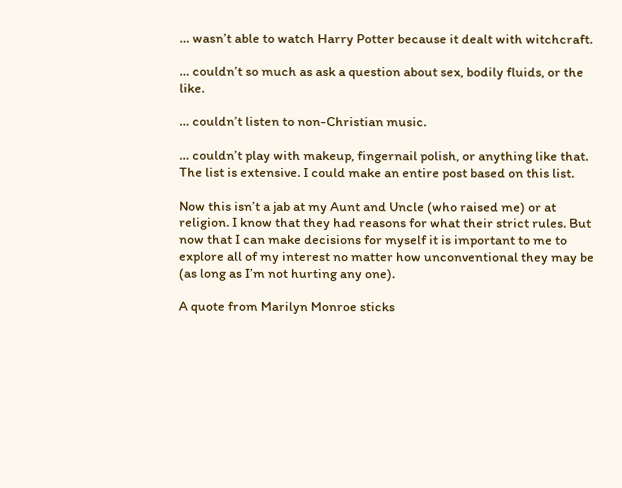… wasn’t able to watch Harry Potter because it dealt with witchcraft.

… couldn’t so much as ask a question about sex, bodily fluids, or the like.

… couldn’t listen to non-Christian music.

… couldn’t play with makeup, fingernail polish, or anything like that. The list is extensive. I could make an entire post based on this list.

Now this isn’t a jab at my Aunt and Uncle (who raised me) or at religion. I know that they had reasons for what their strict rules. But now that I can make decisions for myself it is important to me to explore all of my interest no matter how unconventional they may be (as long as I’m not hurting any one).

A quote from Marilyn Monroe sticks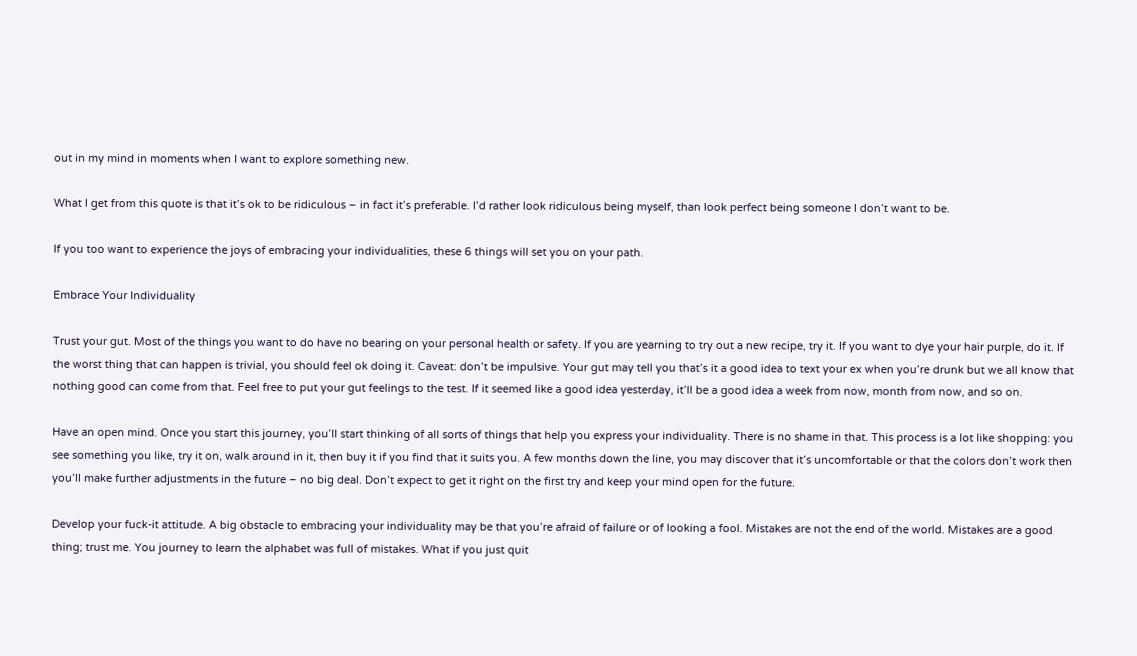out in my mind in moments when I want to explore something new.

What I get from this quote is that it’s ok to be ridiculous – in fact it’s preferable. I’d rather look ridiculous being myself, than look perfect being someone I don’t want to be.

If you too want to experience the joys of embracing your individualities, these 6 things will set you on your path.

Embrace Your Individuality

Trust your gut. Most of the things you want to do have no bearing on your personal health or safety. If you are yearning to try out a new recipe, try it. If you want to dye your hair purple, do it. If the worst thing that can happen is trivial, you should feel ok doing it. Caveat: don’t be impulsive. Your gut may tell you that’s it a good idea to text your ex when you’re drunk but we all know that nothing good can come from that. Feel free to put your gut feelings to the test. If it seemed like a good idea yesterday, it’ll be a good idea a week from now, month from now, and so on.

Have an open mind. Once you start this journey, you’ll start thinking of all sorts of things that help you express your individuality. There is no shame in that. This process is a lot like shopping: you see something you like, try it on, walk around in it, then buy it if you find that it suits you. A few months down the line, you may discover that it’s uncomfortable or that the colors don’t work then you’ll make further adjustments in the future – no big deal. Don’t expect to get it right on the first try and keep your mind open for the future.

Develop your fuck-it attitude. A big obstacle to embracing your individuality may be that you’re afraid of failure or of looking a fool. Mistakes are not the end of the world. Mistakes are a good thing; trust me. You journey to learn the alphabet was full of mistakes. What if you just quit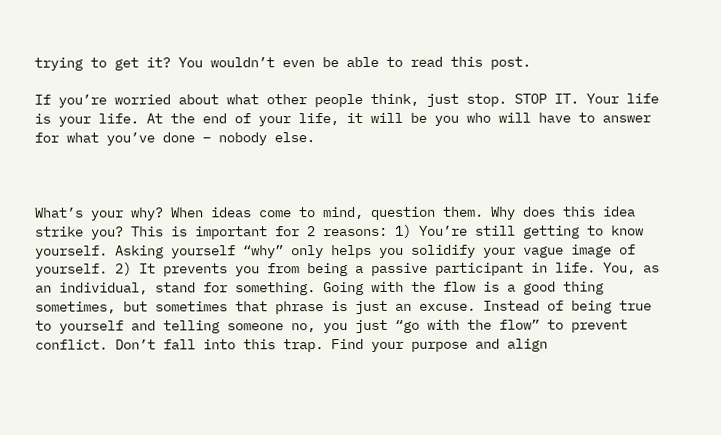trying to get it? You wouldn’t even be able to read this post.

If you’re worried about what other people think, just stop. STOP IT. Your life is your life. At the end of your life, it will be you who will have to answer for what you’ve done – nobody else.



What’s your why? When ideas come to mind, question them. Why does this idea strike you? This is important for 2 reasons: 1) You’re still getting to know yourself. Asking yourself “why” only helps you solidify your vague image of yourself. 2) It prevents you from being a passive participant in life. You, as an individual, stand for something. Going with the flow is a good thing sometimes, but sometimes that phrase is just an excuse. Instead of being true to yourself and telling someone no, you just “go with the flow” to prevent conflict. Don’t fall into this trap. Find your purpose and align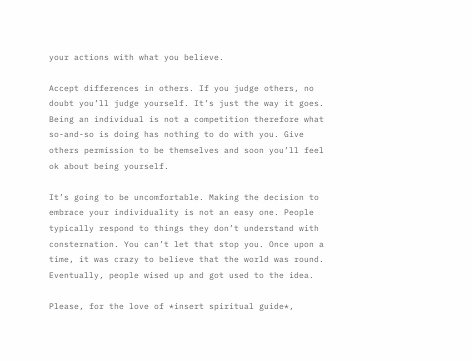your actions with what you believe.

Accept differences in others. If you judge others, no doubt you’ll judge yourself. It’s just the way it goes. Being an individual is not a competition therefore what so-and-so is doing has nothing to do with you. Give others permission to be themselves and soon you’ll feel ok about being yourself.

It’s going to be uncomfortable. Making the decision to embrace your individuality is not an easy one. People typically respond to things they don’t understand with consternation. You can’t let that stop you. Once upon a time, it was crazy to believe that the world was round. Eventually, people wised up and got used to the idea.

Please, for the love of *insert spiritual guide*,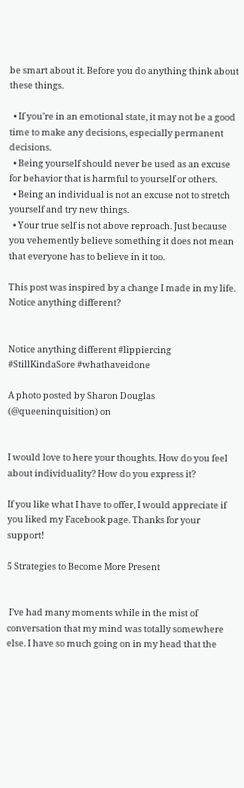be smart about it. Before you do anything think about these things.

  • If you’re in an emotional state, it may not be a good time to make any decisions, especially permanent decisions.
  • Being yourself should never be used as an excuse for behavior that is harmful to yourself or others.
  • Being an individual is not an excuse not to stretch yourself and try new things.
  • Your true self is not above reproach. Just because you vehemently believe something it does not mean that everyone has to believe in it too.

This post was inspired by a change I made in my life. Notice anything different?


Notice anything different #lippiercing #StillKindaSore #whathaveidone

A photo posted by Sharon Douglas (@queeninquisition) on


I would love to here your thoughts. How do you feel about individuality? How do you express it?

If you like what I have to offer, I would appreciate if you liked my Facebook page. Thanks for your support!

5 Strategies to Become More Present


 I’ve had many moments while in the mist of conversation that my mind was totally somewhere else. I have so much going on in my head that the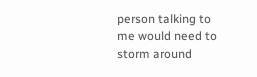person talking to me would need to storm around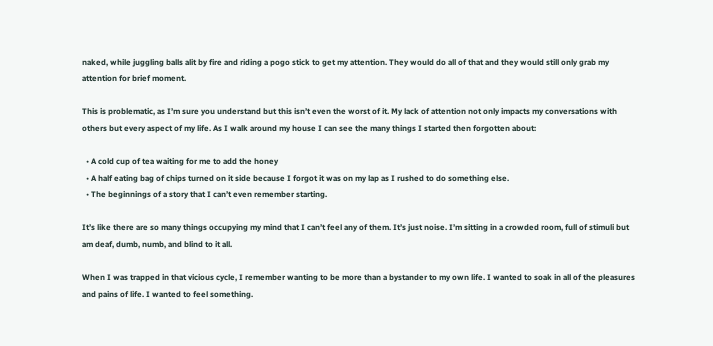naked, while juggling balls alit by fire and riding a pogo stick to get my attention. They would do all of that and they would still only grab my attention for brief moment.

This is problematic, as I’m sure you understand but this isn’t even the worst of it. My lack of attention not only impacts my conversations with others but every aspect of my life. As I walk around my house I can see the many things I started then forgotten about:

  • A cold cup of tea waiting for me to add the honey
  • A half eating bag of chips turned on it side because I forgot it was on my lap as I rushed to do something else.
  • The beginnings of a story that I can’t even remember starting.

It’s like there are so many things occupying my mind that I can’t feel any of them. It’s just noise. I’m sitting in a crowded room, full of stimuli but am deaf, dumb, numb, and blind to it all.

When I was trapped in that vicious cycle, I remember wanting to be more than a bystander to my own life. I wanted to soak in all of the pleasures and pains of life. I wanted to feel something.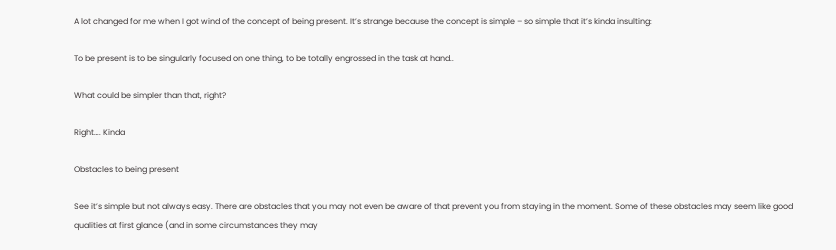A lot changed for me when I got wind of the concept of being present. It’s strange because the concept is simple – so simple that it’s kinda insulting:

To be present is to be singularly focused on one thing, to be totally engrossed in the task at hand..

What could be simpler than that, right?

Right…. Kinda

Obstacles to being present

See it’s simple but not always easy. There are obstacles that you may not even be aware of that prevent you from staying in the moment. Some of these obstacles may seem like good qualities at first glance (and in some circumstances they may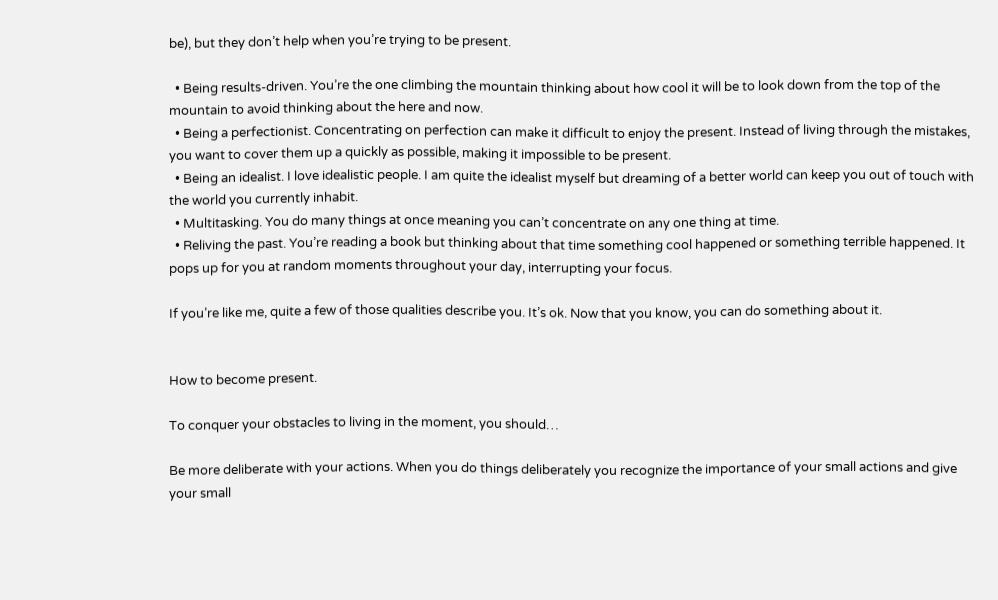be), but they don’t help when you’re trying to be present.

  • Being results-driven. You’re the one climbing the mountain thinking about how cool it will be to look down from the top of the mountain to avoid thinking about the here and now.
  • Being a perfectionist. Concentrating on perfection can make it difficult to enjoy the present. Instead of living through the mistakes, you want to cover them up a quickly as possible, making it impossible to be present.
  • Being an idealist. I love idealistic people. I am quite the idealist myself but dreaming of a better world can keep you out of touch with the world you currently inhabit.
  • Multitasking. You do many things at once meaning you can’t concentrate on any one thing at time.
  • Reliving the past. You’re reading a book but thinking about that time something cool happened or something terrible happened. It pops up for you at random moments throughout your day, interrupting your focus.

If you’re like me, quite a few of those qualities describe you. It’s ok. Now that you know, you can do something about it.


How to become present.

To conquer your obstacles to living in the moment, you should…

Be more deliberate with your actions. When you do things deliberately you recognize the importance of your small actions and give your small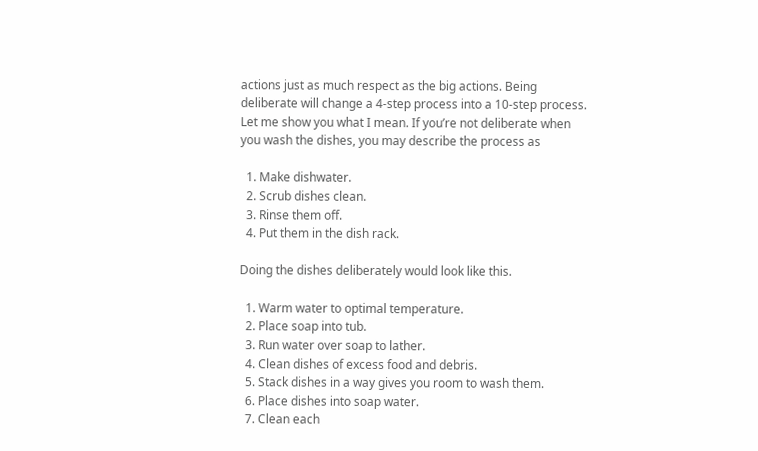actions just as much respect as the big actions. Being deliberate will change a 4-step process into a 10-step process. Let me show you what I mean. If you’re not deliberate when you wash the dishes, you may describe the process as

  1. Make dishwater.
  2. Scrub dishes clean.
  3. Rinse them off.
  4. Put them in the dish rack.

Doing the dishes deliberately would look like this.

  1. Warm water to optimal temperature.
  2. Place soap into tub.
  3. Run water over soap to lather.
  4. Clean dishes of excess food and debris.
  5. Stack dishes in a way gives you room to wash them.
  6. Place dishes into soap water.
  7. Clean each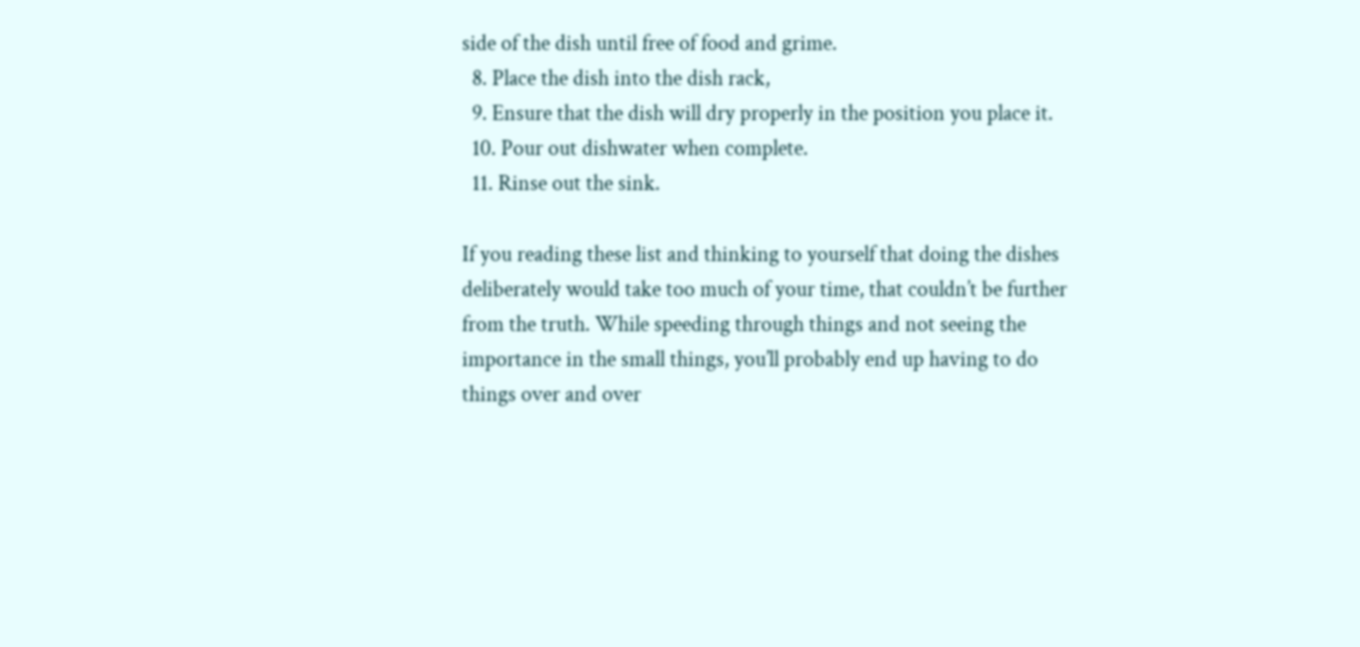side of the dish until free of food and grime.
  8. Place the dish into the dish rack,
  9. Ensure that the dish will dry properly in the position you place it.
  10. Pour out dishwater when complete.
  11. Rinse out the sink.

If you reading these list and thinking to yourself that doing the dishes deliberately would take too much of your time, that couldn’t be further from the truth. While speeding through things and not seeing the importance in the small things, you’ll probably end up having to do things over and over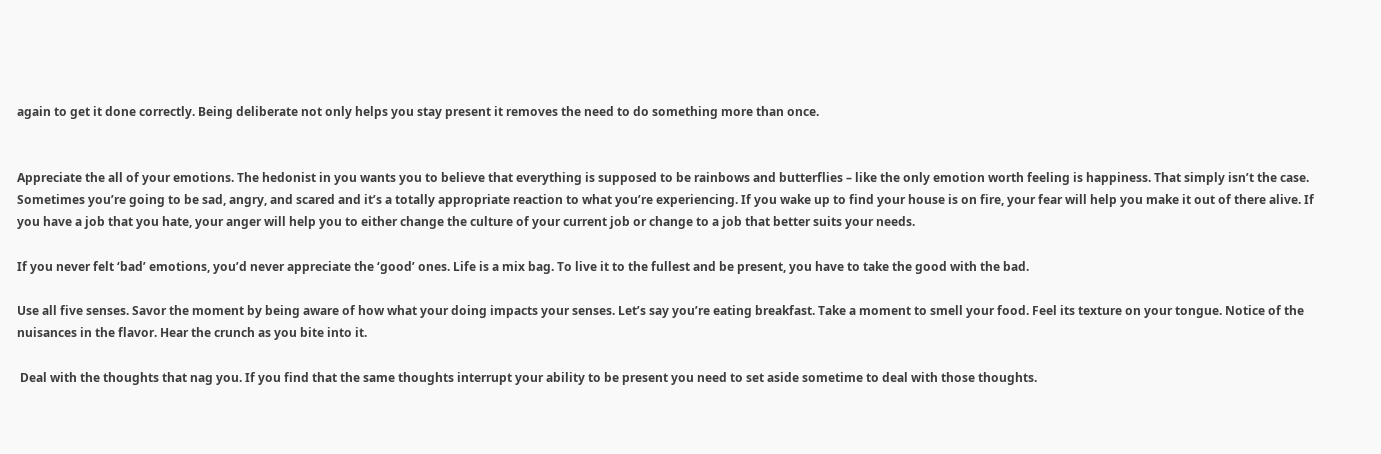again to get it done correctly. Being deliberate not only helps you stay present it removes the need to do something more than once.


Appreciate the all of your emotions. The hedonist in you wants you to believe that everything is supposed to be rainbows and butterflies – like the only emotion worth feeling is happiness. That simply isn’t the case. Sometimes you’re going to be sad, angry, and scared and it’s a totally appropriate reaction to what you’re experiencing. If you wake up to find your house is on fire, your fear will help you make it out of there alive. If you have a job that you hate, your anger will help you to either change the culture of your current job or change to a job that better suits your needs.

If you never felt ‘bad’ emotions, you’d never appreciate the ‘good’ ones. Life is a mix bag. To live it to the fullest and be present, you have to take the good with the bad.

Use all five senses. Savor the moment by being aware of how what your doing impacts your senses. Let’s say you’re eating breakfast. Take a moment to smell your food. Feel its texture on your tongue. Notice of the nuisances in the flavor. Hear the crunch as you bite into it.

 Deal with the thoughts that nag you. If you find that the same thoughts interrupt your ability to be present you need to set aside sometime to deal with those thoughts.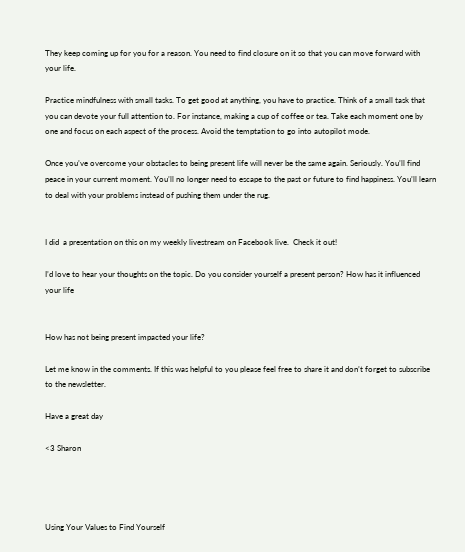They keep coming up for you for a reason. You need to find closure on it so that you can move forward with your life.

Practice mindfulness with small tasks. To get good at anything, you have to practice. Think of a small task that you can devote your full attention to. For instance, making a cup of coffee or tea. Take each moment one by one and focus on each aspect of the process. Avoid the temptation to go into autopilot mode.

Once you’ve overcome your obstacles to being present life will never be the same again. Seriously. You’ll find peace in your current moment. You’ll no longer need to escape to the past or future to find happiness. You’ll learn to deal with your problems instead of pushing them under the rug.


I did  a presentation on this on my weekly livestream on Facebook live.  Check it out!

I’d love to hear your thoughts on the topic. Do you consider yourself a present person? How has it influenced your life


How has not being present impacted your life?

Let me know in the comments. If this was helpful to you please feel free to share it and don’t forget to subscribe to the newsletter.

Have a great day

<3 Sharon




Using Your Values to Find Yourself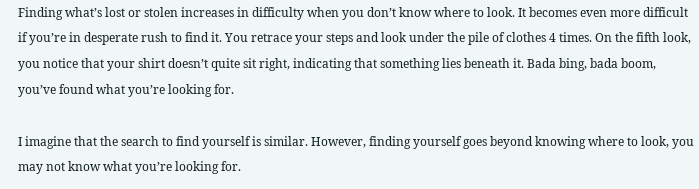Finding what’s lost or stolen increases in difficulty when you don’t know where to look. It becomes even more difficult if you’re in desperate rush to find it. You retrace your steps and look under the pile of clothes 4 times. On the fifth look, you notice that your shirt doesn’t quite sit right, indicating that something lies beneath it. Bada bing, bada boom, you’ve found what you’re looking for.

I imagine that the search to find yourself is similar. However, finding yourself goes beyond knowing where to look, you may not know what you’re looking for.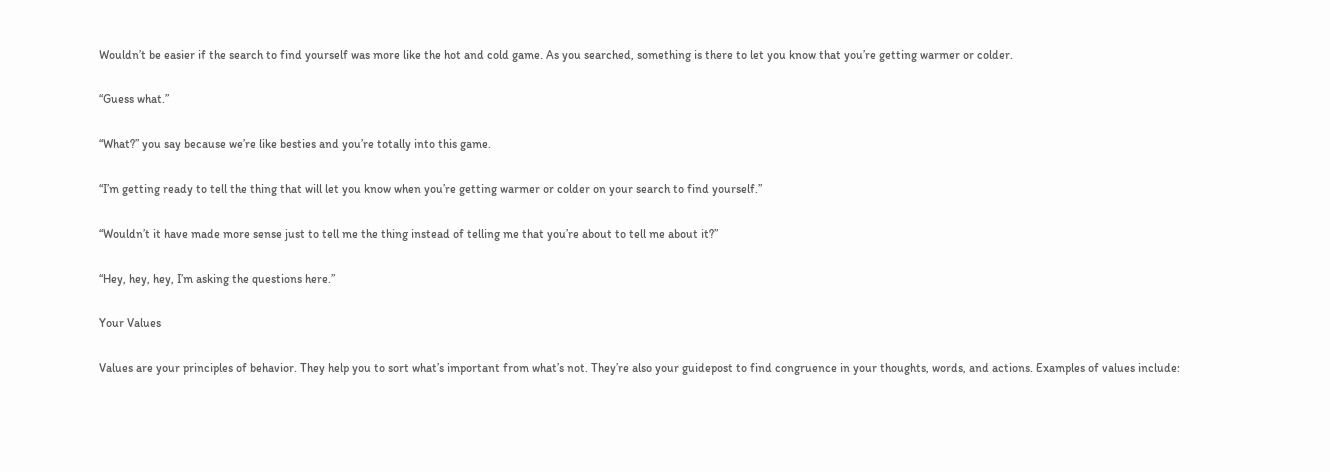Wouldn’t be easier if the search to find yourself was more like the hot and cold game. As you searched, something is there to let you know that you’re getting warmer or colder.

“Guess what.”

“What?” you say because we’re like besties and you’re totally into this game.

“I’m getting ready to tell the thing that will let you know when you’re getting warmer or colder on your search to find yourself.”

“Wouldn’t it have made more sense just to tell me the thing instead of telling me that you’re about to tell me about it?”

“Hey, hey, hey, I’m asking the questions here.”

Your Values

Values are your principles of behavior. They help you to sort what’s important from what’s not. They’re also your guidepost to find congruence in your thoughts, words, and actions. Examples of values include: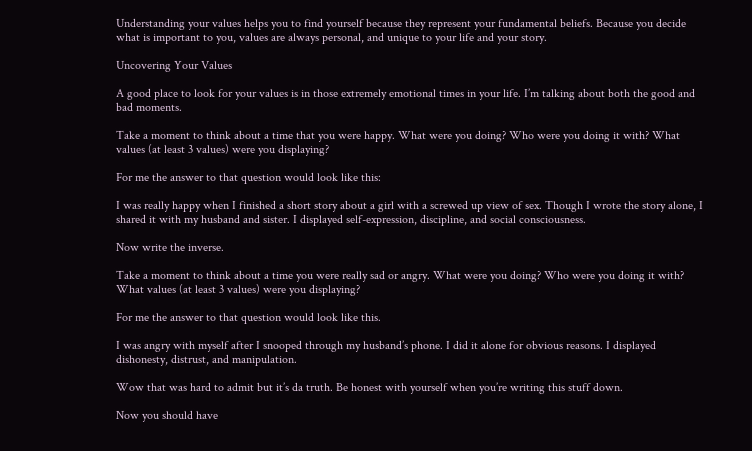Understanding your values helps you to find yourself because they represent your fundamental beliefs. Because you decide what is important to you, values are always personal, and unique to your life and your story.

Uncovering Your Values

A good place to look for your values is in those extremely emotional times in your life. I’m talking about both the good and bad moments.

Take a moment to think about a time that you were happy. What were you doing? Who were you doing it with? What values (at least 3 values) were you displaying?

For me the answer to that question would look like this:

I was really happy when I finished a short story about a girl with a screwed up view of sex. Though I wrote the story alone, I shared it with my husband and sister. I displayed self-expression, discipline, and social consciousness.

Now write the inverse.

Take a moment to think about a time you were really sad or angry. What were you doing? Who were you doing it with? What values (at least 3 values) were you displaying?

For me the answer to that question would look like this.

I was angry with myself after I snooped through my husband’s phone. I did it alone for obvious reasons. I displayed dishonesty, distrust, and manipulation.

Wow that was hard to admit but it’s da truth. Be honest with yourself when you’re writing this stuff down.

Now you should have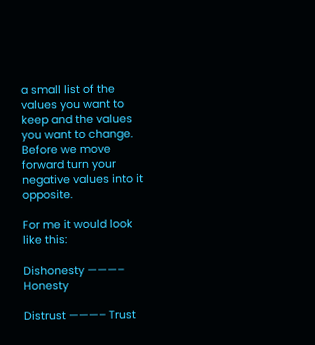a small list of the values you want to keep and the values you want to change. Before we move forward turn your negative values into it opposite.

For me it would look like this:

Dishonesty ———– Honesty

Distrust ———– Trust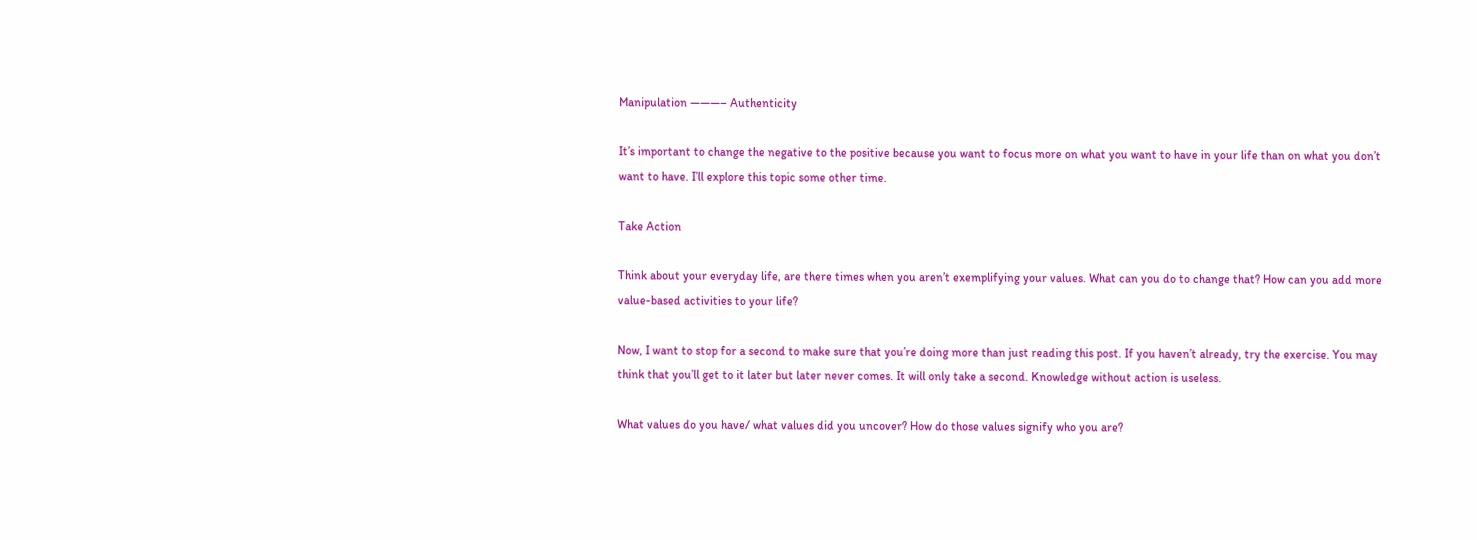Manipulation ———– Authenticity

It’s important to change the negative to the positive because you want to focus more on what you want to have in your life than on what you don’t want to have. I’ll explore this topic some other time.

Take Action

Think about your everyday life, are there times when you aren’t exemplifying your values. What can you do to change that? How can you add more value-based activities to your life?

Now, I want to stop for a second to make sure that you’re doing more than just reading this post. If you haven’t already, try the exercise. You may think that you’ll get to it later but later never comes. It will only take a second. Knowledge without action is useless.

What values do you have/ what values did you uncover? How do those values signify who you are?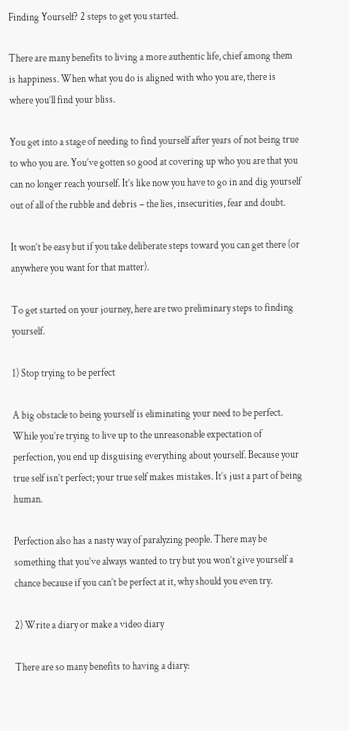Finding Yourself? 2 steps to get you started.

There are many benefits to living a more authentic life, chief among them is happiness. When what you do is aligned with who you are, there is where you’ll find your bliss.

You get into a stage of needing to find yourself after years of not being true to who you are. You’ve gotten so good at covering up who you are that you can no longer reach yourself. It’s like now you have to go in and dig yourself out of all of the rubble and debris – the lies, insecurities, fear and doubt.

It won’t be easy but if you take deliberate steps toward you can get there (or anywhere you want for that matter).

To get started on your journey, here are two preliminary steps to finding yourself.

1) Stop trying to be perfect

A big obstacle to being yourself is eliminating your need to be perfect. While you’re trying to live up to the unreasonable expectation of perfection, you end up disguising everything about yourself. Because your true self isn’t perfect; your true self makes mistakes. It’s just a part of being human.

Perfection also has a nasty way of paralyzing people. There may be something that you’ve always wanted to try but you won’t give yourself a chance because if you can’t be perfect at it, why should you even try.

2) Write a diary or make a video diary

There are so many benefits to having a diary: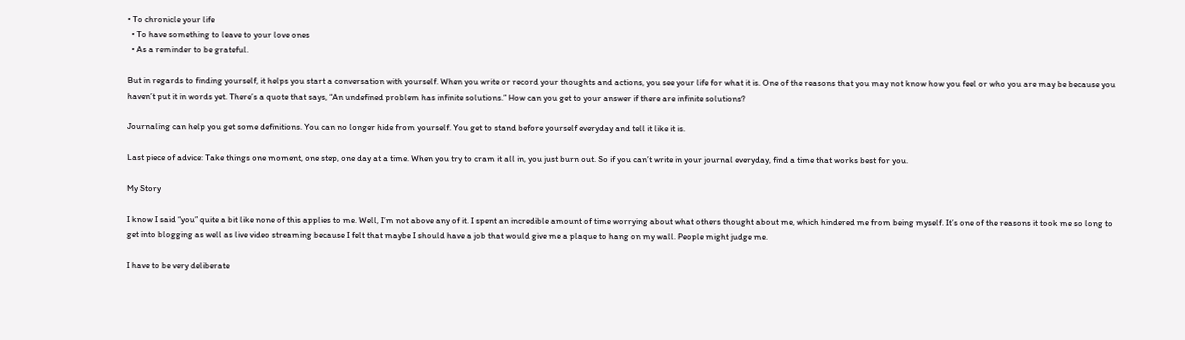• To chronicle your life
  • To have something to leave to your love ones
  • As a reminder to be grateful.

But in regards to finding yourself, it helps you start a conversation with yourself. When you write or record your thoughts and actions, you see your life for what it is. One of the reasons that you may not know how you feel or who you are may be because you haven’t put it in words yet. There’s a quote that says, “An undefined problem has infinite solutions.” How can you get to your answer if there are infinite solutions?

Journaling can help you get some definitions. You can no longer hide from yourself. You get to stand before yourself everyday and tell it like it is.

Last piece of advice: Take things one moment, one step, one day at a time. When you try to cram it all in, you just burn out. So if you can’t write in your journal everyday, find a time that works best for you.

My Story

I know I said “you” quite a bit like none of this applies to me. Well, I’m not above any of it. I spent an incredible amount of time worrying about what others thought about me, which hindered me from being myself. It’s one of the reasons it took me so long to get into blogging as well as live video streaming because I felt that maybe I should have a job that would give me a plaque to hang on my wall. People might judge me.

I have to be very deliberate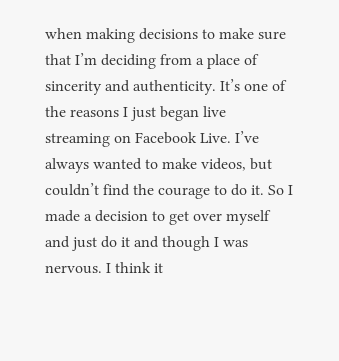when making decisions to make sure that I’m deciding from a place of sincerity and authenticity. It’s one of the reasons I just began live streaming on Facebook Live. I’ve always wanted to make videos, but couldn’t find the courage to do it. So I made a decision to get over myself and just do it and though I was nervous. I think it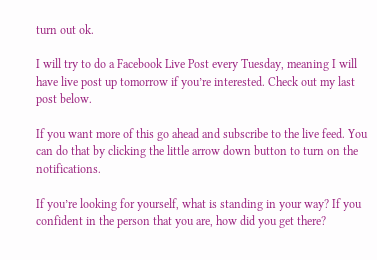turn out ok.

I will try to do a Facebook Live Post every Tuesday, meaning I will have live post up tomorrow if you’re interested. Check out my last post below.

If you want more of this go ahead and subscribe to the live feed. You can do that by clicking the little arrow down button to turn on the notifications.

If you’re looking for yourself, what is standing in your way? If you confident in the person that you are, how did you get there?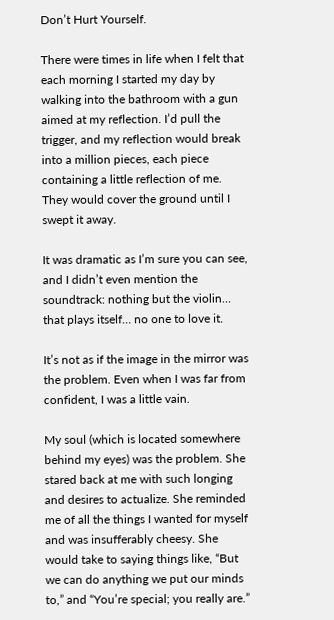Don’t Hurt Yourself.

There were times in life when I felt that each morning I started my day by walking into the bathroom with a gun aimed at my reflection. I’d pull the trigger, and my reflection would break into a million pieces, each piece containing a little reflection of me. They would cover the ground until I swept it away.

It was dramatic as I’m sure you can see, and I didn’t even mention the soundtrack: nothing but the violin… that plays itself… no one to love it.

It’s not as if the image in the mirror was the problem. Even when I was far from confident, I was a little vain.

My soul (which is located somewhere behind my eyes) was the problem. She stared back at me with such longing and desires to actualize. She reminded me of all the things I wanted for myself and was insufferably cheesy. She would take to saying things like, “But we can do anything we put our minds to,” and “You’re special; you really are.”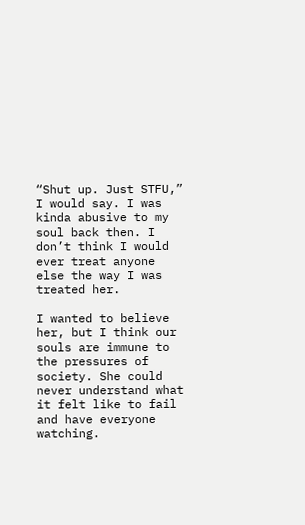“Shut up. Just STFU,” I would say. I was kinda abusive to my soul back then. I don’t think I would ever treat anyone else the way I was treated her.

I wanted to believe her, but I think our souls are immune to the pressures of society. She could never understand what it felt like to fail and have everyone watching.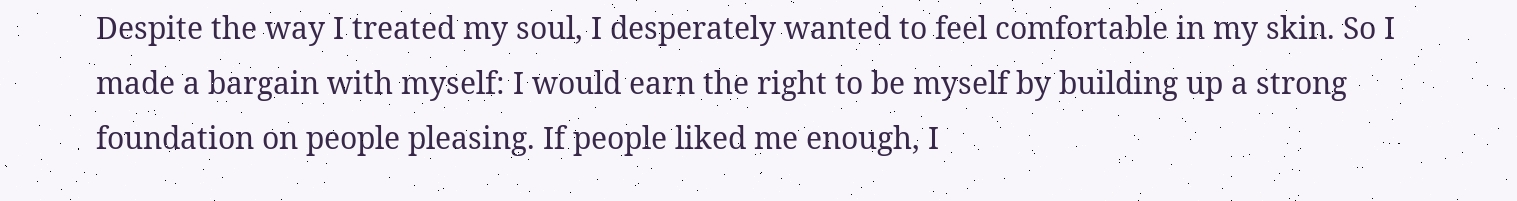Despite the way I treated my soul, I desperately wanted to feel comfortable in my skin. So I made a bargain with myself: I would earn the right to be myself by building up a strong foundation on people pleasing. If people liked me enough, I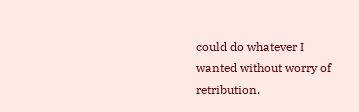could do whatever I wanted without worry of retribution.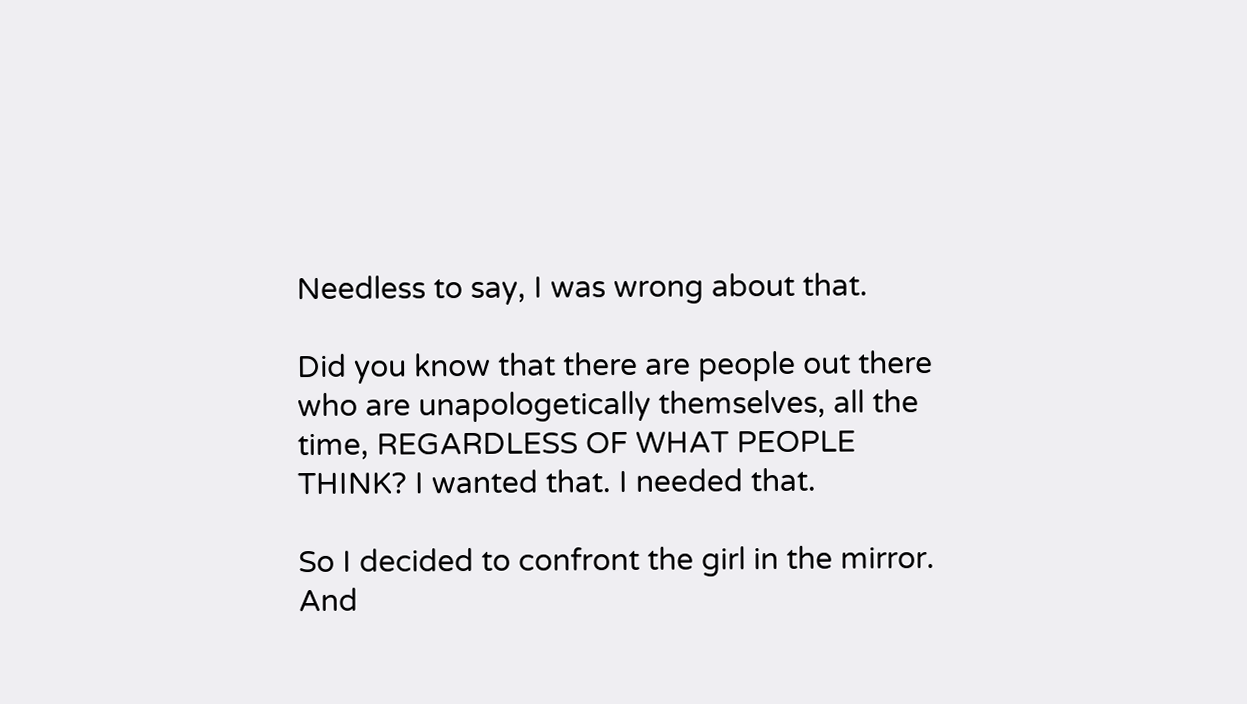Needless to say, I was wrong about that.

Did you know that there are people out there who are unapologetically themselves, all the time, REGARDLESS OF WHAT PEOPLE THINK? I wanted that. I needed that.

So I decided to confront the girl in the mirror. And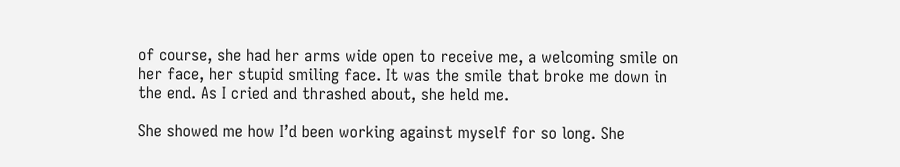of course, she had her arms wide open to receive me, a welcoming smile on her face, her stupid smiling face. It was the smile that broke me down in the end. As I cried and thrashed about, she held me.

She showed me how I’d been working against myself for so long. She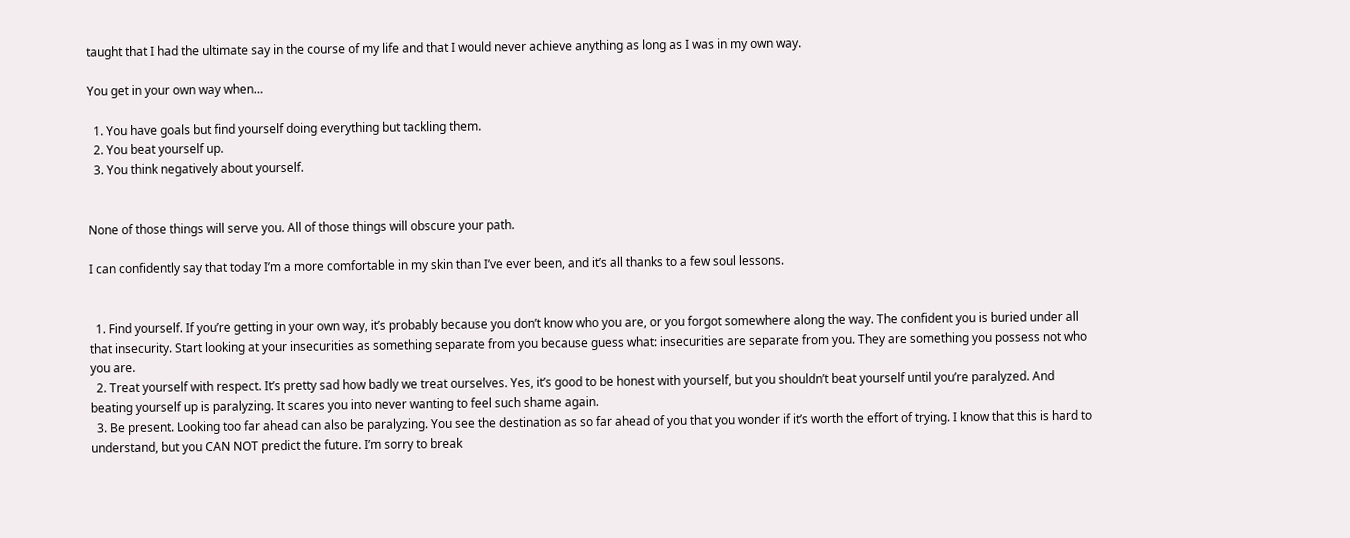taught that I had the ultimate say in the course of my life and that I would never achieve anything as long as I was in my own way.

You get in your own way when…

  1. You have goals but find yourself doing everything but tackling them.
  2. You beat yourself up.
  3. You think negatively about yourself.


None of those things will serve you. All of those things will obscure your path.

I can confidently say that today I’m a more comfortable in my skin than I’ve ever been, and it’s all thanks to a few soul lessons.


  1. Find yourself. If you’re getting in your own way, it’s probably because you don’t know who you are, or you forgot somewhere along the way. The confident you is buried under all that insecurity. Start looking at your insecurities as something separate from you because guess what: insecurities are separate from you. They are something you possess not who you are.
  2. Treat yourself with respect. It’s pretty sad how badly we treat ourselves. Yes, it’s good to be honest with yourself, but you shouldn’t beat yourself until you’re paralyzed. And beating yourself up is paralyzing. It scares you into never wanting to feel such shame again.
  3. Be present. Looking too far ahead can also be paralyzing. You see the destination as so far ahead of you that you wonder if it’s worth the effort of trying. I know that this is hard to understand, but you CAN NOT predict the future. I’m sorry to break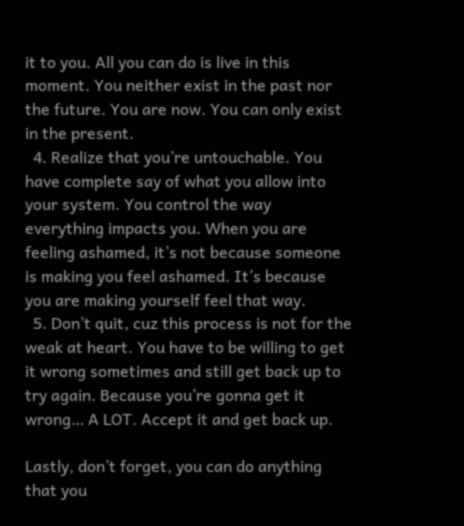it to you. All you can do is live in this moment. You neither exist in the past nor the future. You are now. You can only exist in the present.
  4. Realize that you’re untouchable. You have complete say of what you allow into your system. You control the way everything impacts you. When you are feeling ashamed, it’s not because someone is making you feel ashamed. It’s because you are making yourself feel that way.
  5. Don’t quit, cuz this process is not for the weak at heart. You have to be willing to get it wrong sometimes and still get back up to try again. Because you’re gonna get it wrong… A LOT. Accept it and get back up.

Lastly, don’t forget, you can do anything that you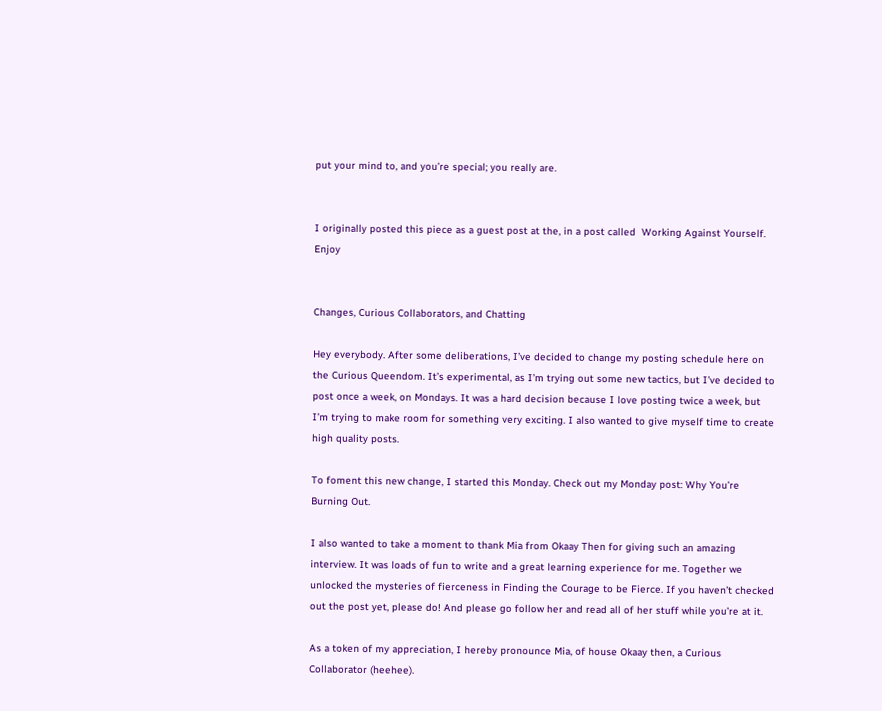put your mind to, and you’re special; you really are.


I originally posted this piece as a guest post at the, in a post called  Working Against Yourself. Enjoy


Changes, Curious Collaborators, and Chatting

Hey everybody. After some deliberations, I’ve decided to change my posting schedule here on the Curious Queendom. It’s experimental, as I’m trying out some new tactics, but I’ve decided to post once a week, on Mondays. It was a hard decision because I love posting twice a week, but I’m trying to make room for something very exciting. I also wanted to give myself time to create high quality posts.

To foment this new change, I started this Monday. Check out my Monday post: Why You’re Burning Out.

I also wanted to take a moment to thank Mia from Okaay Then for giving such an amazing interview. It was loads of fun to write and a great learning experience for me. Together we unlocked the mysteries of fierceness in Finding the Courage to be Fierce. If you haven’t checked out the post yet, please do! And please go follow her and read all of her stuff while you’re at it.

As a token of my appreciation, I hereby pronounce Mia, of house Okaay then, a Curious Collaborator (heehee).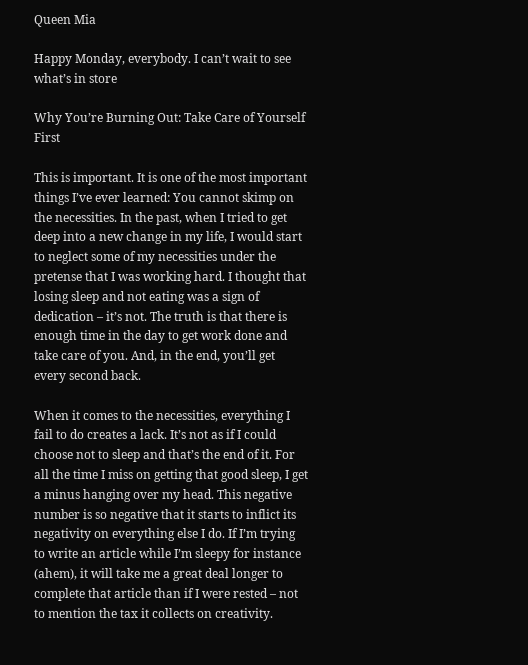Queen Mia

Happy Monday, everybody. I can’t wait to see what’s in store

Why You’re Burning Out: Take Care of Yourself First

This is important. It is one of the most important things I’ve ever learned: You cannot skimp on the necessities. In the past, when I tried to get deep into a new change in my life, I would start to neglect some of my necessities under the pretense that I was working hard. I thought that losing sleep and not eating was a sign of dedication – it’s not. The truth is that there is enough time in the day to get work done and take care of you. And, in the end, you’ll get every second back.

When it comes to the necessities, everything I fail to do creates a lack. It’s not as if I could choose not to sleep and that’s the end of it. For all the time I miss on getting that good sleep, I get a minus hanging over my head. This negative number is so negative that it starts to inflict its negativity on everything else I do. If I’m trying to write an article while I’m sleepy for instance (ahem), it will take me a great deal longer to complete that article than if I were rested – not to mention the tax it collects on creativity.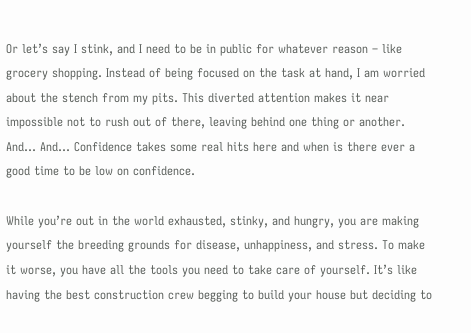Or let’s say I stink, and I need to be in public for whatever reason – like grocery shopping. Instead of being focused on the task at hand, I am worried about the stench from my pits. This diverted attention makes it near impossible not to rush out of there, leaving behind one thing or another. And… And… Confidence takes some real hits here and when is there ever a good time to be low on confidence.

While you’re out in the world exhausted, stinky, and hungry, you are making yourself the breeding grounds for disease, unhappiness, and stress. To make it worse, you have all the tools you need to take care of yourself. It’s like having the best construction crew begging to build your house but deciding to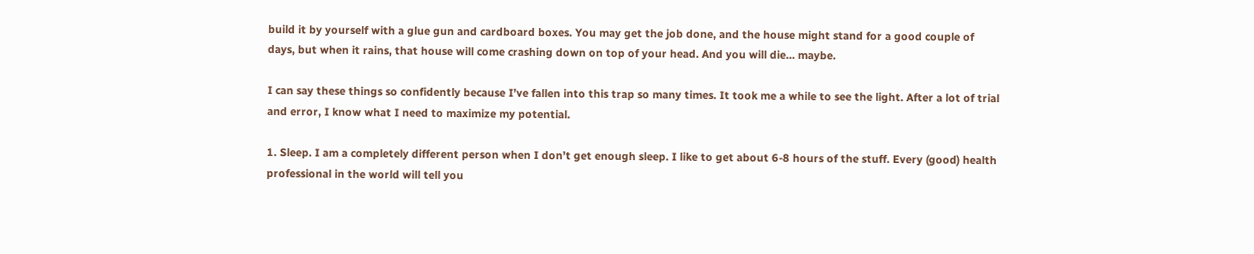build it by yourself with a glue gun and cardboard boxes. You may get the job done, and the house might stand for a good couple of days, but when it rains, that house will come crashing down on top of your head. And you will die… maybe.

I can say these things so confidently because I’ve fallen into this trap so many times. It took me a while to see the light. After a lot of trial and error, I know what I need to maximize my potential.

1. Sleep. I am a completely different person when I don’t get enough sleep. I like to get about 6-8 hours of the stuff. Every (good) health professional in the world will tell you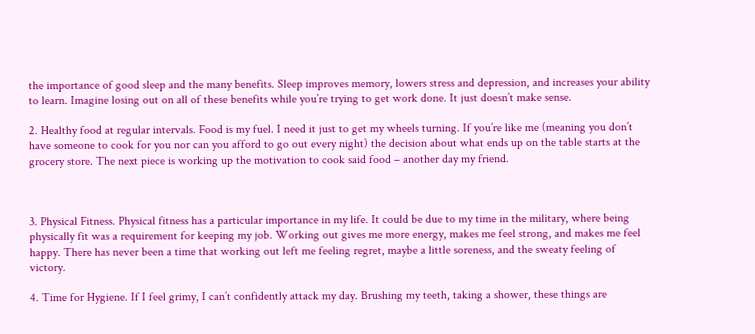the importance of good sleep and the many benefits. Sleep improves memory, lowers stress and depression, and increases your ability to learn. Imagine losing out on all of these benefits while you’re trying to get work done. It just doesn’t make sense.

2. Healthy food at regular intervals. Food is my fuel. I need it just to get my wheels turning. If you’re like me (meaning you don’t have someone to cook for you nor can you afford to go out every night) the decision about what ends up on the table starts at the grocery store. The next piece is working up the motivation to cook said food – another day my friend.



3. Physical Fitness. Physical fitness has a particular importance in my life. It could be due to my time in the military, where being physically fit was a requirement for keeping my job. Working out gives me more energy, makes me feel strong, and makes me feel happy. There has never been a time that working out left me feeling regret, maybe a little soreness, and the sweaty feeling of victory.

4. Time for Hygiene. If I feel grimy, I can’t confidently attack my day. Brushing my teeth, taking a shower, these things are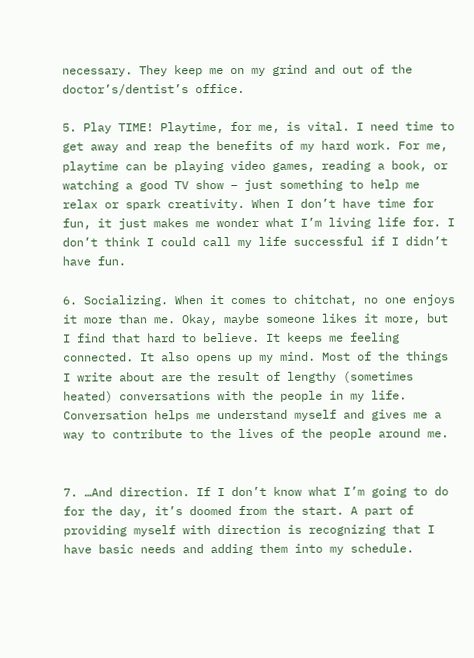necessary. They keep me on my grind and out of the doctor’s/dentist’s office.

5. Play TIME! Playtime, for me, is vital. I need time to get away and reap the benefits of my hard work. For me, playtime can be playing video games, reading a book, or watching a good TV show – just something to help me relax or spark creativity. When I don’t have time for fun, it just makes me wonder what I’m living life for. I don’t think I could call my life successful if I didn’t have fun.

6. Socializing. When it comes to chitchat, no one enjoys it more than me. Okay, maybe someone likes it more, but I find that hard to believe. It keeps me feeling connected. It also opens up my mind. Most of the things I write about are the result of lengthy (sometimes heated) conversations with the people in my life. Conversation helps me understand myself and gives me a way to contribute to the lives of the people around me.


7. …And direction. If I don’t know what I’m going to do for the day, it’s doomed from the start. A part of providing myself with direction is recognizing that I have basic needs and adding them into my schedule.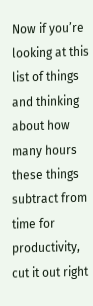Now if you’re looking at this list of things and thinking about how many hours these things subtract from time for productivity, cut it out right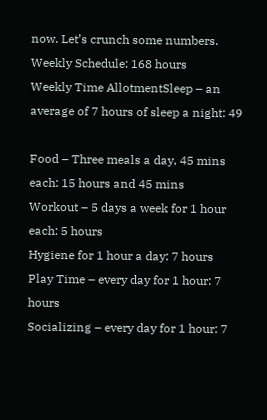now. Let’s crunch some numbers.
Weekly Schedule: 168 hours
Weekly Time AllotmentSleep – an average of 7 hours of sleep a night: 49

Food – Three meals a day, 45 mins each: 15 hours and 45 mins
Workout – 5 days a week for 1 hour each: 5 hours
Hygiene for 1 hour a day: 7 hours
Play Time – every day for 1 hour: 7 hours
Socializing – every day for 1 hour: 7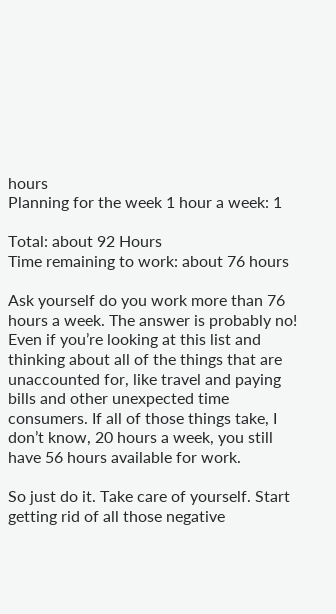hours
Planning for the week 1 hour a week: 1

Total: about 92 Hours
Time remaining to work: about 76 hours

Ask yourself do you work more than 76 hours a week. The answer is probably no! Even if you’re looking at this list and thinking about all of the things that are unaccounted for, like travel and paying bills and other unexpected time consumers. If all of those things take, I don’t know, 20 hours a week, you still have 56 hours available for work.

So just do it. Take care of yourself. Start getting rid of all those negative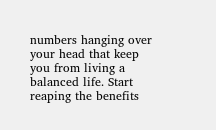numbers hanging over your head that keep you from living a balanced life. Start reaping the benefits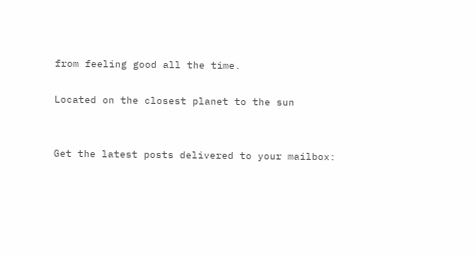from feeling good all the time.

Located on the closest planet to the sun


Get the latest posts delivered to your mailbox: